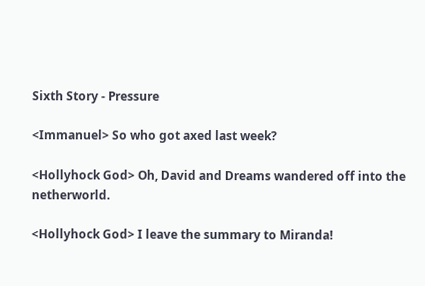Sixth Story - Pressure

<Immanuel> So who got axed last week?

<Hollyhock God> Oh, David and Dreams wandered off into the netherworld.

<Hollyhock God> I leave the summary to Miranda!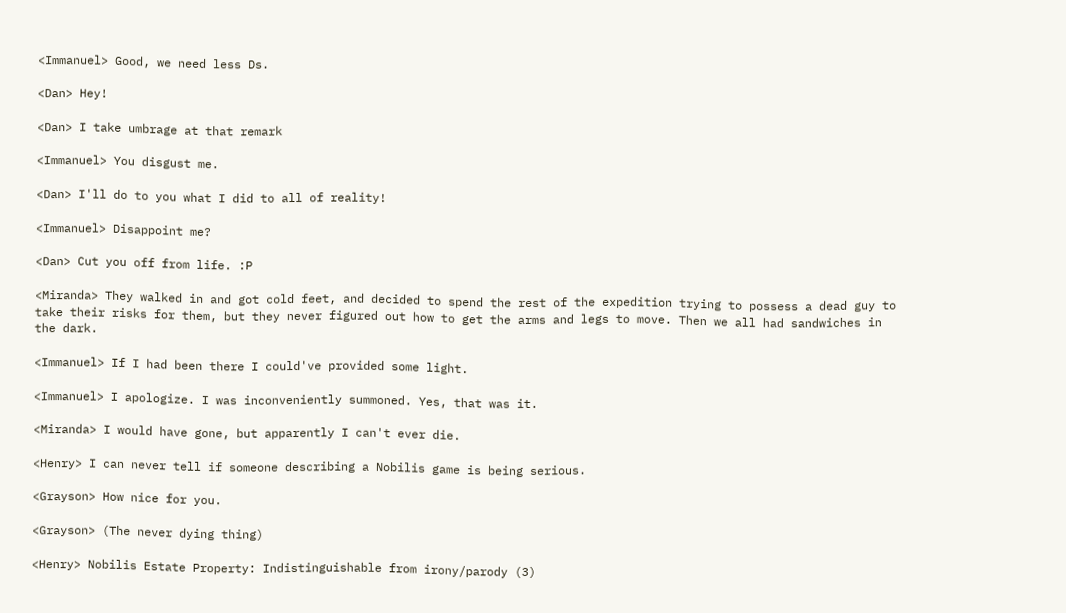<Immanuel> Good, we need less Ds.

<Dan> Hey!

<Dan> I take umbrage at that remark

<Immanuel> You disgust me.

<Dan> I'll do to you what I did to all of reality!

<Immanuel> Disappoint me?

<Dan> Cut you off from life. :P

<Miranda> They walked in and got cold feet, and decided to spend the rest of the expedition trying to possess a dead guy to take their risks for them, but they never figured out how to get the arms and legs to move. Then we all had sandwiches in the dark.

<Immanuel> If I had been there I could've provided some light.

<Immanuel> I apologize. I was inconveniently summoned. Yes, that was it.

<Miranda> I would have gone, but apparently I can't ever die.

<Henry> I can never tell if someone describing a Nobilis game is being serious.

<Grayson> How nice for you.

<Grayson> (The never dying thing)

<Henry> Nobilis Estate Property: Indistinguishable from irony/parody (3)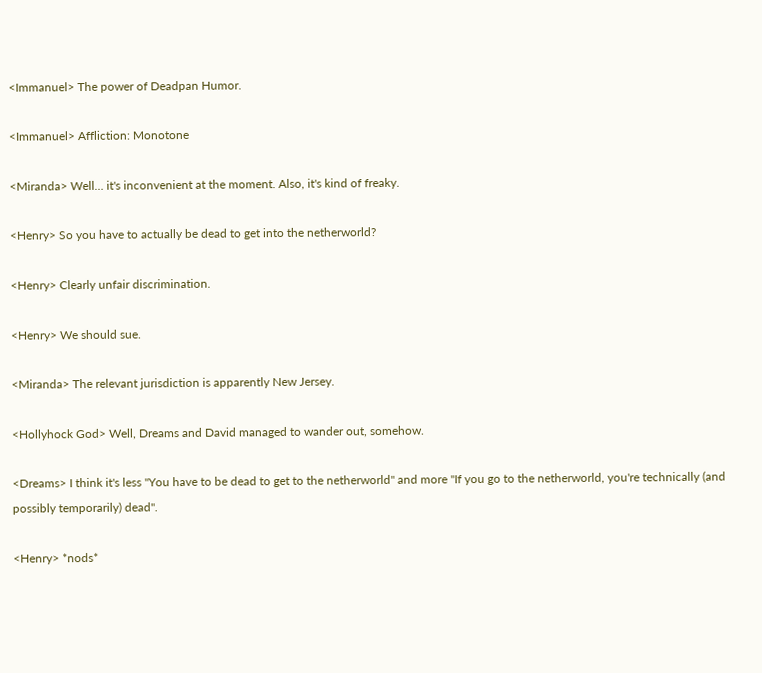<Immanuel> The power of Deadpan Humor.

<Immanuel> Affliction: Monotone

<Miranda> Well… it's inconvenient at the moment. Also, it's kind of freaky.

<Henry> So you have to actually be dead to get into the netherworld?

<Henry> Clearly unfair discrimination.

<Henry> We should sue.

<Miranda> The relevant jurisdiction is apparently New Jersey.

<Hollyhock God> Well, Dreams and David managed to wander out, somehow.

<Dreams> I think it's less "You have to be dead to get to the netherworld" and more "If you go to the netherworld, you're technically (and possibly temporarily) dead".

<Henry> *nods*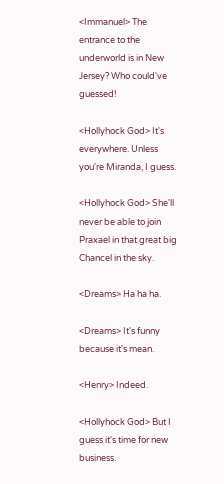<Immanuel> The entrance to the underworld is in New Jersey? Who could've guessed!

<Hollyhock God> It's everywhere. Unless you're Miranda, I guess.

<Hollyhock God> She'll never be able to join Praxael in that great big Chancel in the sky.

<Dreams> Ha ha ha.

<Dreams> It's funny because it's mean.

<Henry> Indeed.

<Hollyhock God> But I guess it's time for new business.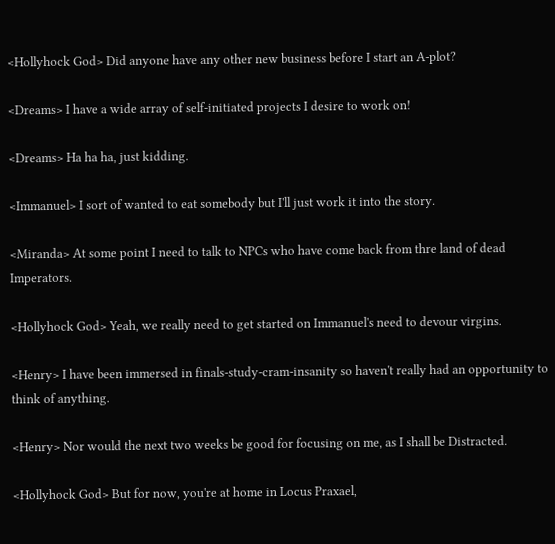<Hollyhock God> Did anyone have any other new business before I start an A-plot?

<Dreams> I have a wide array of self-initiated projects I desire to work on!

<Dreams> Ha ha ha, just kidding.

<Immanuel> I sort of wanted to eat somebody but I'll just work it into the story.

<Miranda> At some point I need to talk to NPCs who have come back from thre land of dead Imperators.

<Hollyhock God> Yeah, we really need to get started on Immanuel's need to devour virgins.

<Henry> I have been immersed in finals-study-cram-insanity so haven't really had an opportunity to think of anything.

<Henry> Nor would the next two weeks be good for focusing on me, as I shall be Distracted.

<Hollyhock God> But for now, you're at home in Locus Praxael,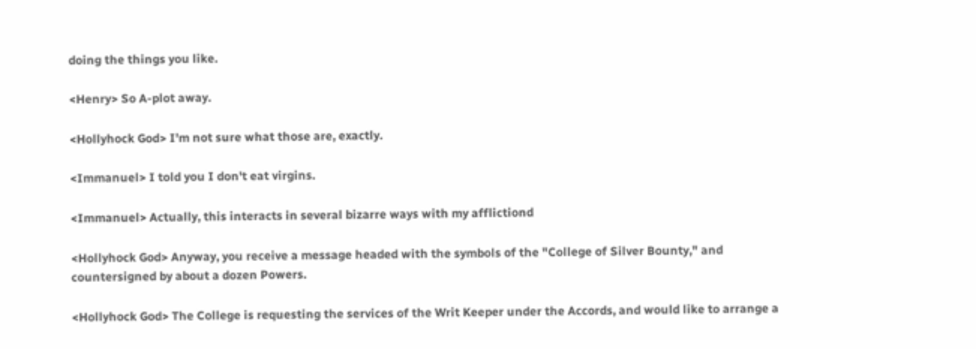doing the things you like.

<Henry> So A-plot away.

<Hollyhock God> I'm not sure what those are, exactly.

<Immanuel> I told you I don't eat virgins.

<Immanuel> Actually, this interacts in several bizarre ways with my afflictiond

<Hollyhock God> Anyway, you receive a message headed with the symbols of the "College of Silver Bounty," and countersigned by about a dozen Powers.

<Hollyhock God> The College is requesting the services of the Writ Keeper under the Accords, and would like to arrange a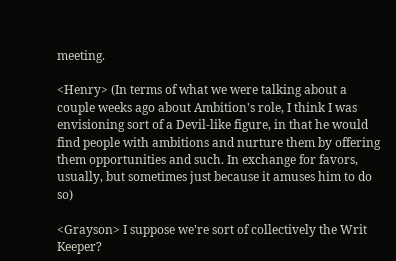meeting.

<Henry> (In terms of what we were talking about a couple weeks ago about Ambition's role, I think I was envisioning sort of a Devil-like figure, in that he would find people with ambitions and nurture them by offering them opportunities and such. In exchange for favors, usually, but sometimes just because it amuses him to do so)

<Grayson> I suppose we're sort of collectively the Writ Keeper?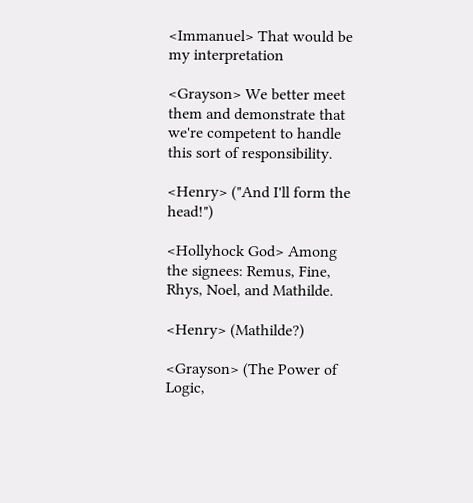<Immanuel> That would be my interpretation

<Grayson> We better meet them and demonstrate that we're competent to handle this sort of responsibility.

<Henry> ("And I'll form the head!")

<Hollyhock God> Among the signees: Remus, Fine, Rhys, Noel, and Mathilde.

<Henry> (Mathilde?)

<Grayson> (The Power of Logic,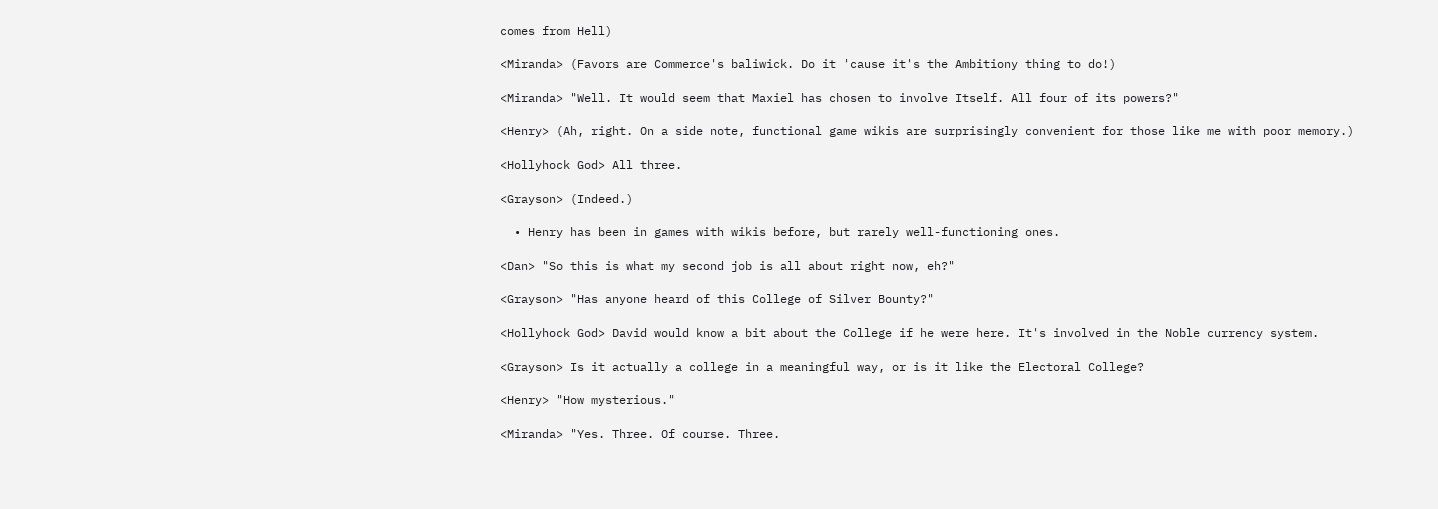comes from Hell)

<Miranda> (Favors are Commerce's baliwick. Do it 'cause it's the Ambitiony thing to do!)

<Miranda> "Well. It would seem that Maxiel has chosen to involve Itself. All four of its powers?"

<Henry> (Ah, right. On a side note, functional game wikis are surprisingly convenient for those like me with poor memory.)

<Hollyhock God> All three.

<Grayson> (Indeed.)

  • Henry has been in games with wikis before, but rarely well-functioning ones.

<Dan> "So this is what my second job is all about right now, eh?"

<Grayson> "Has anyone heard of this College of Silver Bounty?"

<Hollyhock God> David would know a bit about the College if he were here. It's involved in the Noble currency system.

<Grayson> Is it actually a college in a meaningful way, or is it like the Electoral College?

<Henry> "How mysterious."

<Miranda> "Yes. Three. Of course. Three.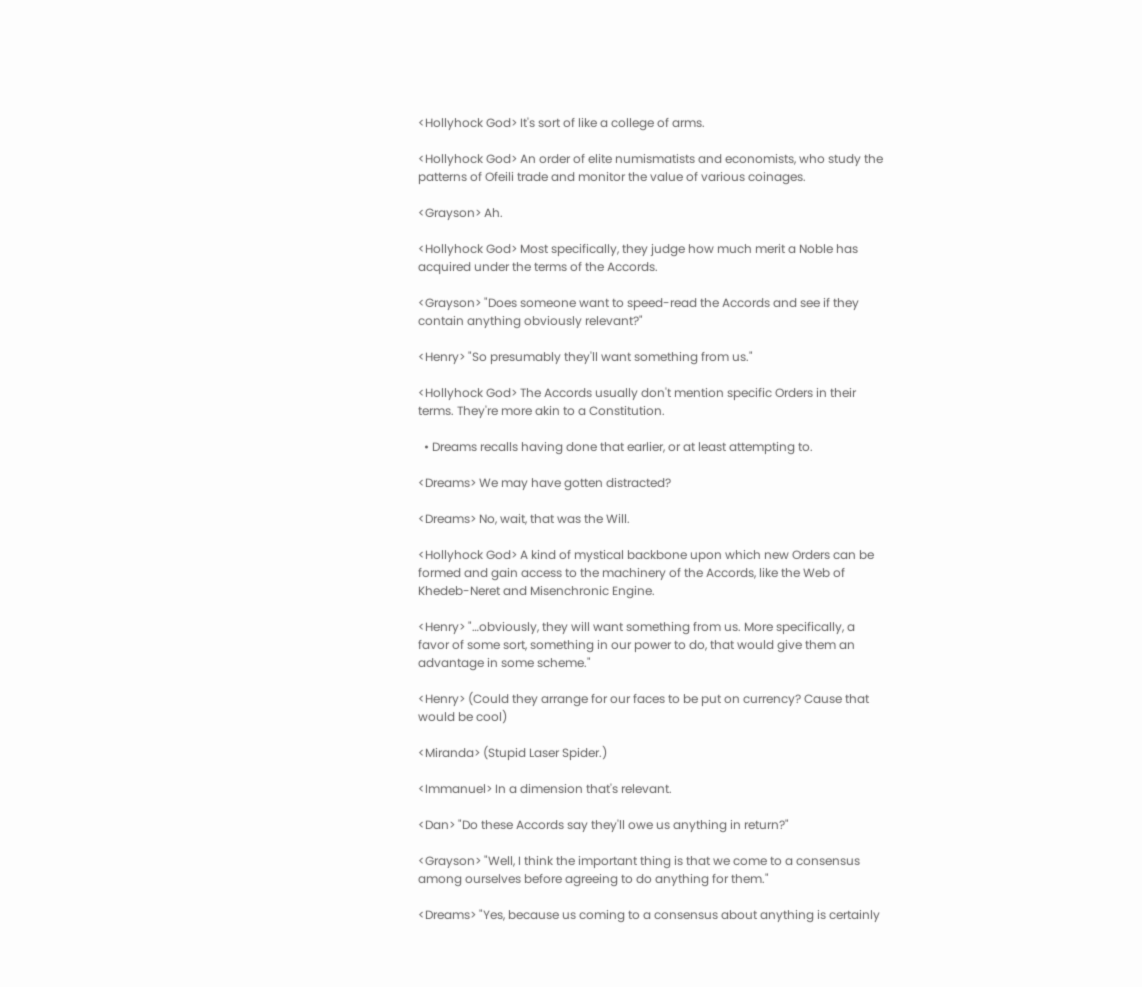<Hollyhock God> It's sort of like a college of arms.

<Hollyhock God> An order of elite numismatists and economists, who study the patterns of Ofeili trade and monitor the value of various coinages.

<Grayson> Ah.

<Hollyhock God> Most specifically, they judge how much merit a Noble has acquired under the terms of the Accords.

<Grayson> "Does someone want to speed-read the Accords and see if they contain anything obviously relevant?"

<Henry> "So presumably they'll want something from us."

<Hollyhock God> The Accords usually don't mention specific Orders in their terms. They're more akin to a Constitution.

  • Dreams recalls having done that earlier, or at least attempting to.

<Dreams> We may have gotten distracted?

<Dreams> No, wait, that was the Will.

<Hollyhock God> A kind of mystical backbone upon which new Orders can be formed and gain access to the machinery of the Accords, like the Web of Khedeb-Neret and Misenchronic Engine.

<Henry> "…obviously, they will want something from us. More specifically, a favor of some sort, something in our power to do, that would give them an advantage in some scheme."

<Henry> (Could they arrange for our faces to be put on currency? Cause that would be cool)

<Miranda> (Stupid Laser Spider.)

<Immanuel> In a dimension that's relevant.

<Dan> "Do these Accords say they'll owe us anything in return?"

<Grayson> "Well, I think the important thing is that we come to a consensus among ourselves before agreeing to do anything for them."

<Dreams> "Yes, because us coming to a consensus about anything is certainly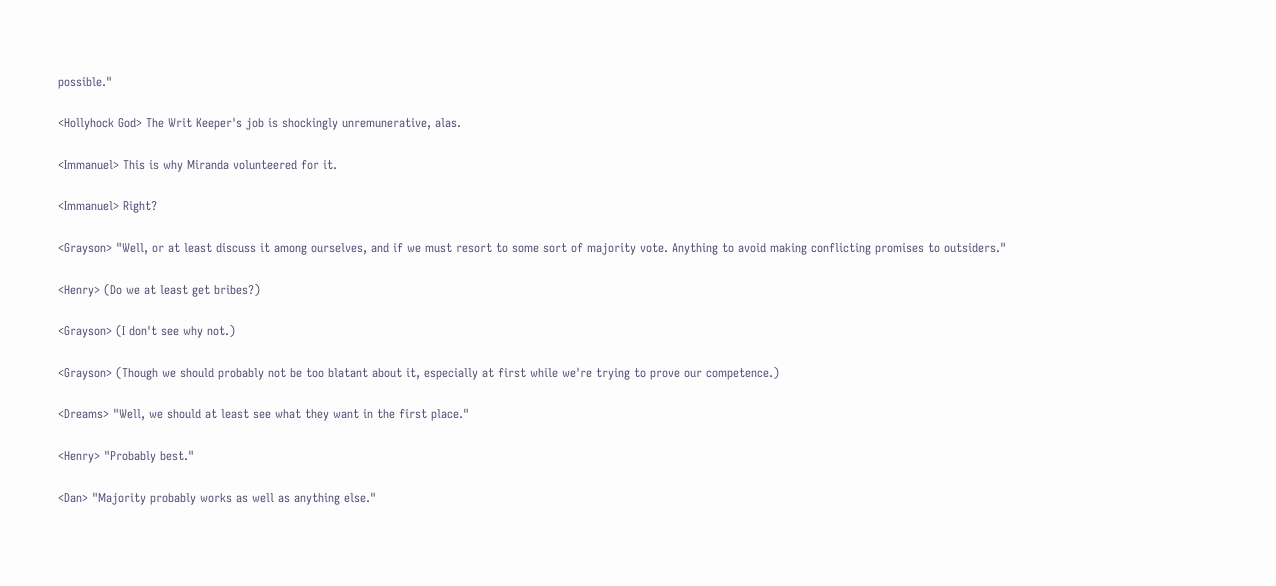possible."

<Hollyhock God> The Writ Keeper's job is shockingly unremunerative, alas.

<Immanuel> This is why Miranda volunteered for it.

<Immanuel> Right?

<Grayson> "Well, or at least discuss it among ourselves, and if we must resort to some sort of majority vote. Anything to avoid making conflicting promises to outsiders."

<Henry> (Do we at least get bribes?)

<Grayson> (I don't see why not.)

<Grayson> (Though we should probably not be too blatant about it, especially at first while we're trying to prove our competence.)

<Dreams> "Well, we should at least see what they want in the first place."

<Henry> "Probably best."

<Dan> "Majority probably works as well as anything else."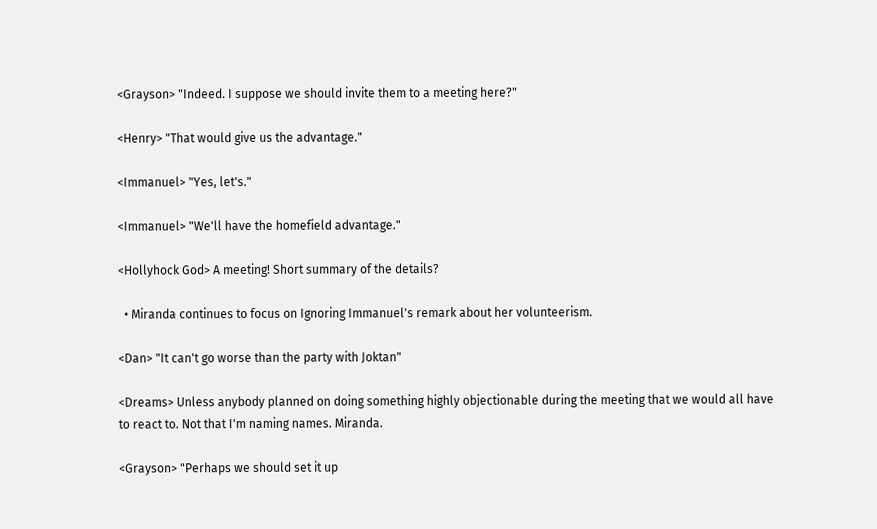<Grayson> "Indeed. I suppose we should invite them to a meeting here?"

<Henry> "That would give us the advantage."

<Immanuel> "Yes, let's."

<Immanuel> "We'll have the homefield advantage."

<Hollyhock God> A meeting! Short summary of the details?

  • Miranda continues to focus on Ignoring Immanuel's remark about her volunteerism.

<Dan> "It can't go worse than the party with Joktan"

<Dreams> Unless anybody planned on doing something highly objectionable during the meeting that we would all have to react to. Not that I'm naming names. Miranda.

<Grayson> "Perhaps we should set it up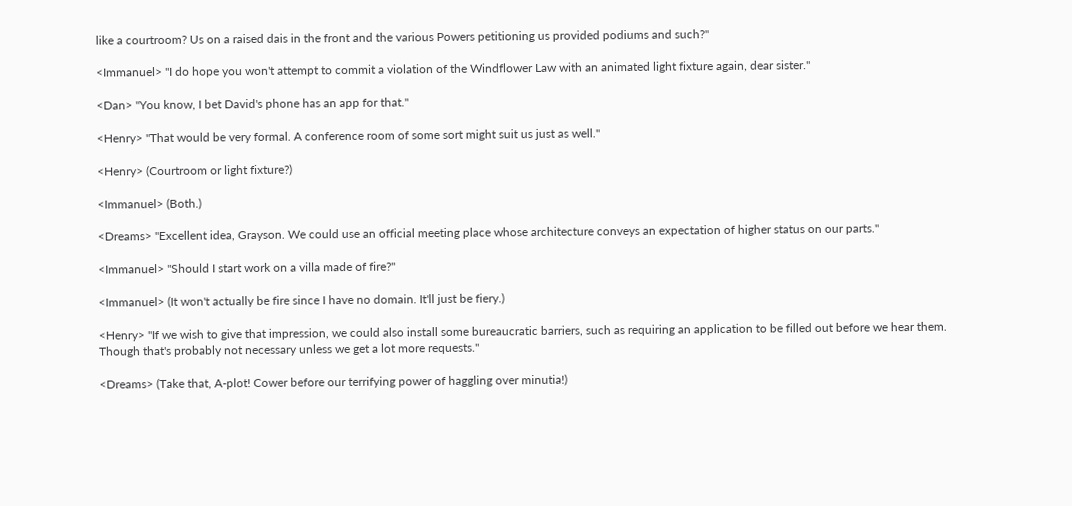like a courtroom? Us on a raised dais in the front and the various Powers petitioning us provided podiums and such?"

<Immanuel> "I do hope you won't attempt to commit a violation of the Windflower Law with an animated light fixture again, dear sister."

<Dan> "You know, I bet David's phone has an app for that."

<Henry> "That would be very formal. A conference room of some sort might suit us just as well."

<Henry> (Courtroom or light fixture?)

<Immanuel> (Both.)

<Dreams> "Excellent idea, Grayson. We could use an official meeting place whose architecture conveys an expectation of higher status on our parts."

<Immanuel> "Should I start work on a villa made of fire?"

<Immanuel> (It won't actually be fire since I have no domain. It'll just be fiery.)

<Henry> "If we wish to give that impression, we could also install some bureaucratic barriers, such as requiring an application to be filled out before we hear them. Though that's probably not necessary unless we get a lot more requests."

<Dreams> (Take that, A-plot! Cower before our terrifying power of haggling over minutia!)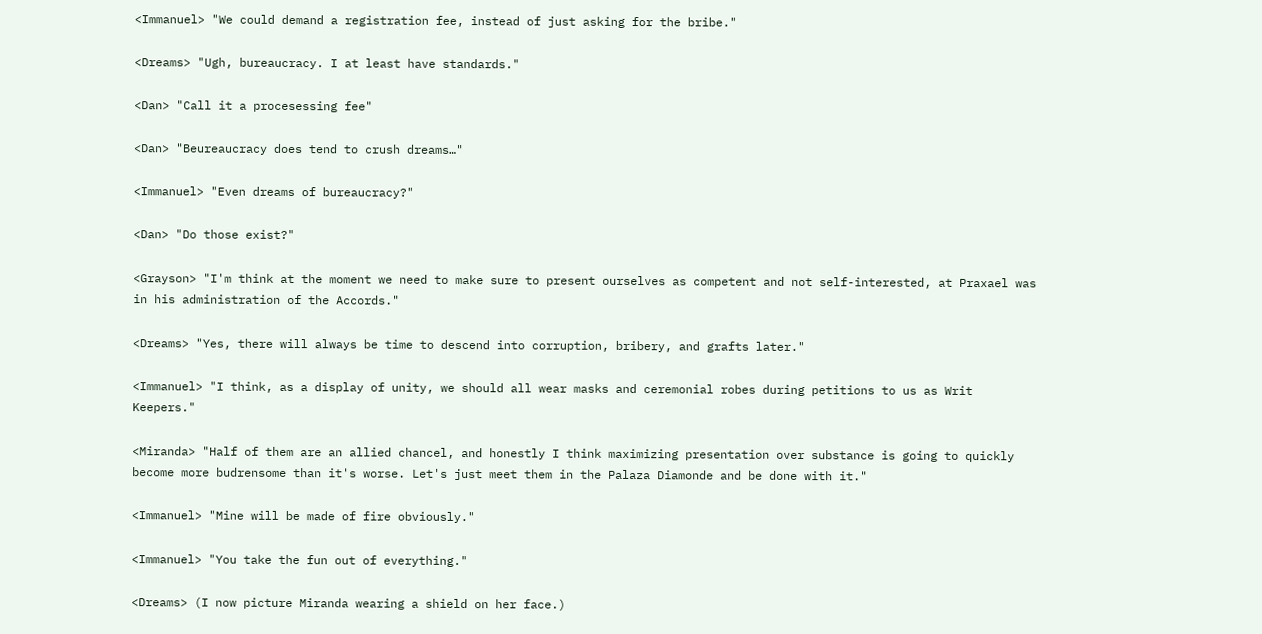<Immanuel> "We could demand a registration fee, instead of just asking for the bribe."

<Dreams> "Ugh, bureaucracy. I at least have standards."

<Dan> "Call it a procesessing fee"

<Dan> "Beureaucracy does tend to crush dreams…"

<Immanuel> "Even dreams of bureaucracy?"

<Dan> "Do those exist?"

<Grayson> "I'm think at the moment we need to make sure to present ourselves as competent and not self-interested, at Praxael was in his administration of the Accords."

<Dreams> "Yes, there will always be time to descend into corruption, bribery, and grafts later."

<Immanuel> "I think, as a display of unity, we should all wear masks and ceremonial robes during petitions to us as Writ Keepers."

<Miranda> "Half of them are an allied chancel, and honestly I think maximizing presentation over substance is going to quickly become more budrensome than it's worse. Let's just meet them in the Palaza Diamonde and be done with it."

<Immanuel> "Mine will be made of fire obviously."

<Immanuel> "You take the fun out of everything."

<Dreams> (I now picture Miranda wearing a shield on her face.)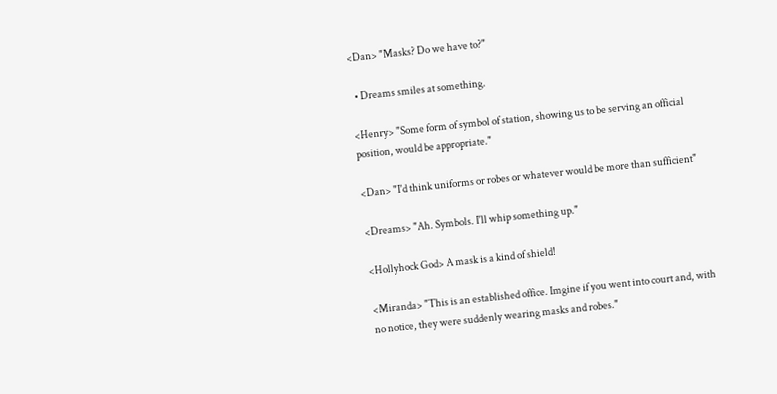<Dan> "Masks? Do we have to?"

  • Dreams smiles at something.

<Henry> "Some form of symbol of station, showing us to be serving an official position, would be appropriate."

<Dan> "I'd think uniforms or robes or whatever would be more than sufficient"

<Dreams> "Ah. Symbols. I'll whip something up."

<Hollyhock God> A mask is a kind of shield!

<Miranda> "This is an established office. Imgine if you went into court and, with no notice, they were suddenly wearing masks and robes."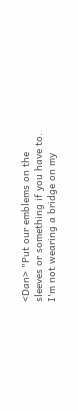<Dan> "Put our emblems on the sleeves or something if you have to. I'm not wearing a bridge on my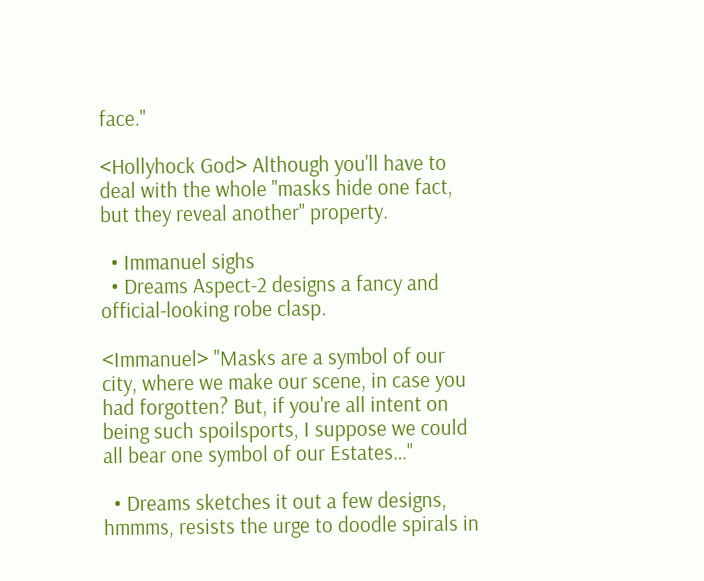face."

<Hollyhock God> Although you'll have to deal with the whole "masks hide one fact, but they reveal another" property.

  • Immanuel sighs
  • Dreams Aspect-2 designs a fancy and official-looking robe clasp.

<Immanuel> "Masks are a symbol of our city, where we make our scene, in case you had forgotten? But, if you're all intent on being such spoilsports, I suppose we could all bear one symbol of our Estates…"

  • Dreams sketches it out a few designs, hmmms, resists the urge to doodle spirals in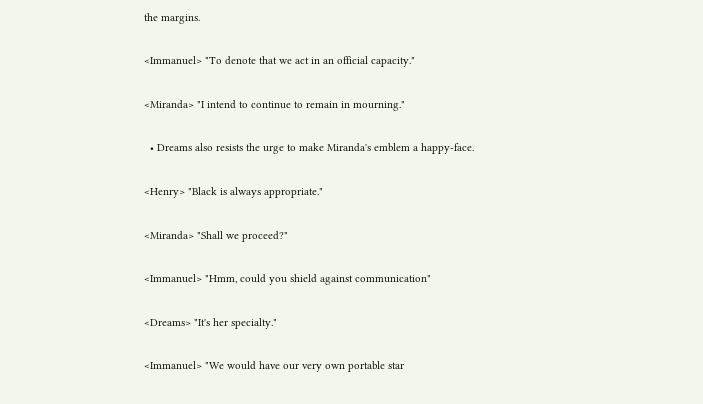the margins.

<Immanuel> "To denote that we act in an official capacity."

<Miranda> "I intend to continue to remain in mourning."

  • Dreams also resists the urge to make Miranda's emblem a happy-face.

<Henry> "Black is always appropriate."

<Miranda> "Shall we proceed?"

<Immanuel> "Hmm, could you shield against communication"

<Dreams> "It's her specialty."

<Immanuel> "We would have our very own portable star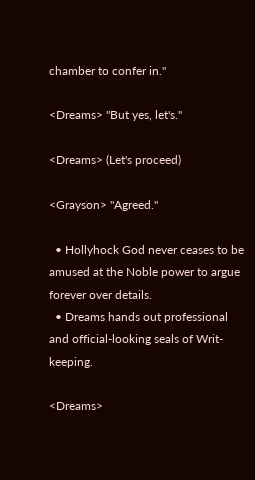chamber to confer in."

<Dreams> "But yes, let's."

<Dreams> (Let's proceed)

<Grayson> "Agreed."

  • Hollyhock God never ceases to be amused at the Noble power to argue forever over details.
  • Dreams hands out professional and official-looking seals of Writ-keeping.

<Dreams>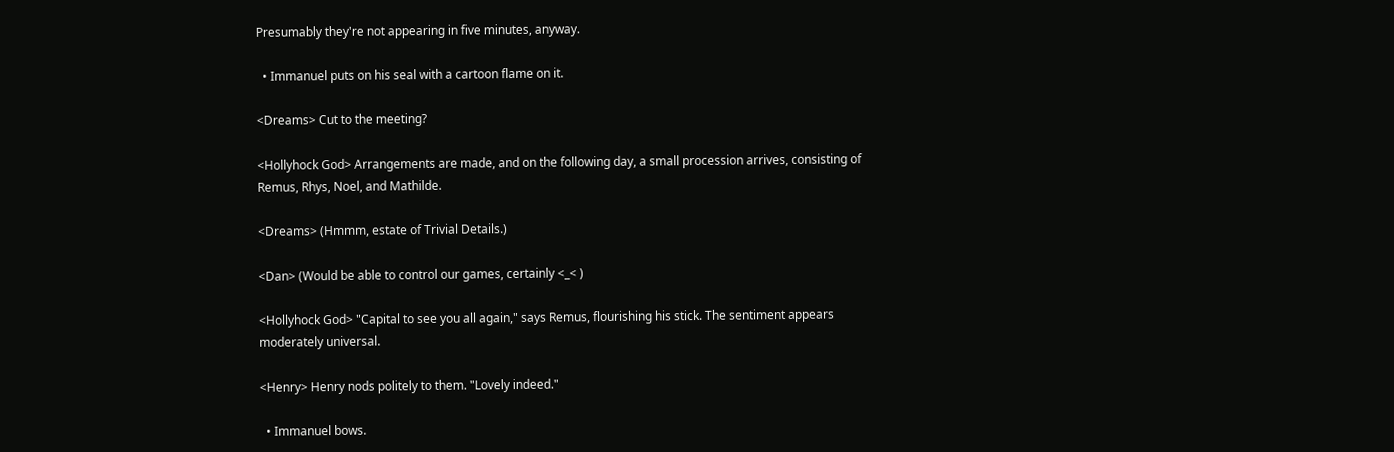Presumably they're not appearing in five minutes, anyway.

  • Immanuel puts on his seal with a cartoon flame on it.

<Dreams> Cut to the meeting?

<Hollyhock God> Arrangements are made, and on the following day, a small procession arrives, consisting of Remus, Rhys, Noel, and Mathilde.

<Dreams> (Hmmm, estate of Trivial Details.)

<Dan> (Would be able to control our games, certainly <_< )

<Hollyhock God> "Capital to see you all again," says Remus, flourishing his stick. The sentiment appears moderately universal.

<Henry> Henry nods politely to them. "Lovely indeed."

  • Immanuel bows.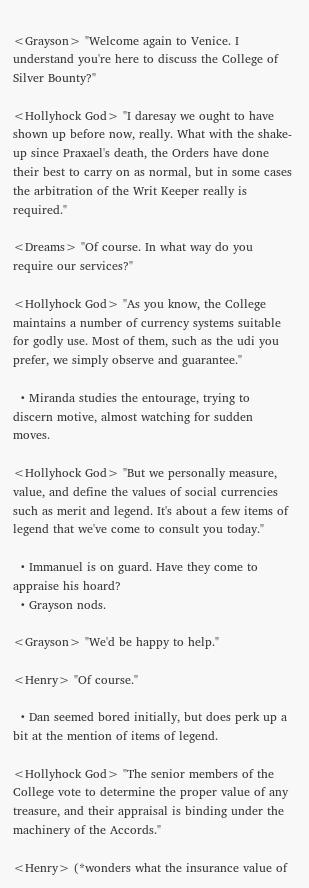<Grayson> "Welcome again to Venice. I understand you're here to discuss the College of Silver Bounty?"

<Hollyhock God> "I daresay we ought to have shown up before now, really. What with the shake-up since Praxael's death, the Orders have done their best to carry on as normal, but in some cases the arbitration of the Writ Keeper really is required."

<Dreams> "Of course. In what way do you require our services?"

<Hollyhock God> "As you know, the College maintains a number of currency systems suitable for godly use. Most of them, such as the udi you prefer, we simply observe and guarantee."

  • Miranda studies the entourage, trying to discern motive, almost watching for sudden moves.

<Hollyhock God> "But we personally measure, value, and define the values of social currencies such as merit and legend. It's about a few items of legend that we've come to consult you today."

  • Immanuel is on guard. Have they come to appraise his hoard?
  • Grayson nods.

<Grayson> "We'd be happy to help."

<Henry> "Of course."

  • Dan seemed bored initially, but does perk up a bit at the mention of items of legend.

<Hollyhock God> "The senior members of the College vote to determine the proper value of any treasure, and their appraisal is binding under the machinery of the Accords."

<Henry> (*wonders what the insurance value of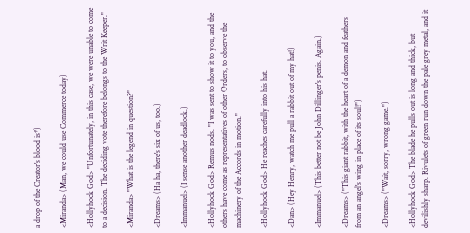a drop of the Creator's blood is*)

<Miranda> (Man, we could use Commerce today)

<Hollyhock God> "Unfortunately, in this case, we were unable to come to a decision. The deciding vote therefore belongs to the Writ Keeper."

<Miranda> "What is the legend in question?"

<Dreams> (Ha ha, there's six of us, too.)

<Immanuel> (I sense another deadlock.)

<Hollyhock God> Remus nods. "I was sent to show it to you, and the others have come as representatives of other Orders, to observe the machinery of the Accords in motion."

<Hollyhock God> He reaches carefully into his hat.

<Dan> (Hey Henry, watch me pull a rabbit out of my hat!)

<Immanuel> (This better not be John Dillinger's penis. Again.)

<Dreams> ("This giant rabbit, with the heart of a demon and feathers from an angel's wing in place of its soul!")

<Dreams> ("Wait, sorry, wrong game.")

<Hollyhock God> The blade he pulls out is long and thick, but devilishly sharp. Rivulets of green run down the pale grey metal, and it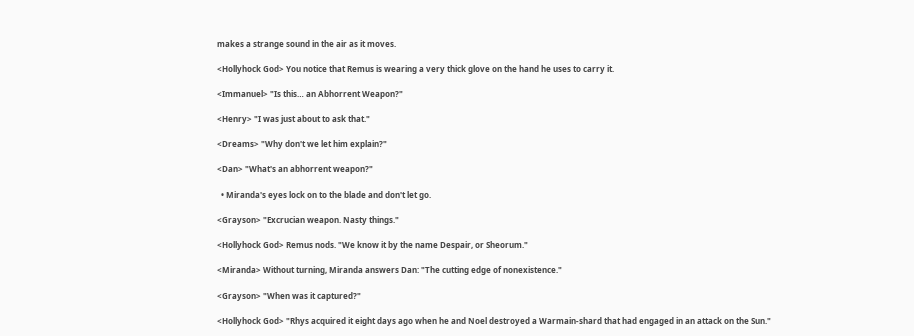makes a strange sound in the air as it moves.

<Hollyhock God> You notice that Remus is wearing a very thick glove on the hand he uses to carry it.

<Immanuel> "Is this… an Abhorrent Weapon?"

<Henry> "I was just about to ask that."

<Dreams> "Why don't we let him explain?"

<Dan> "What's an abhorrent weapon?"

  • Miranda's eyes lock on to the blade and don't let go.

<Grayson> "Excrucian weapon. Nasty things."

<Hollyhock God> Remus nods. "We know it by the name Despair, or Sheorum."

<Miranda> Without turning, Miranda answers Dan: "The cutting edge of nonexistence."

<Grayson> "When was it captured?"

<Hollyhock God> "Rhys acquired it eight days ago when he and Noel destroyed a Warmain-shard that had engaged in an attack on the Sun."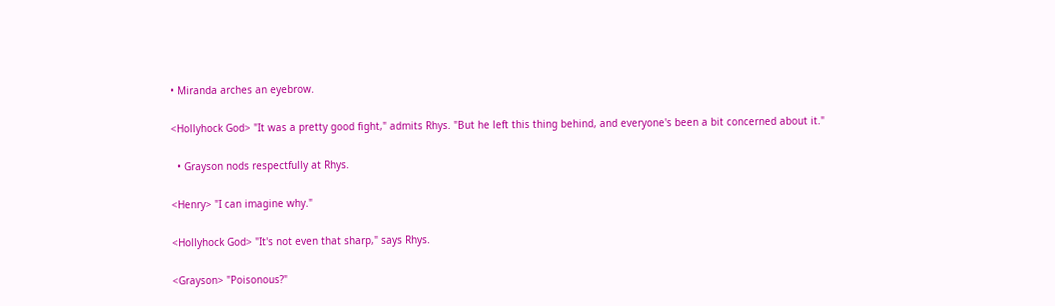• Miranda arches an eyebrow.

<Hollyhock God> "It was a pretty good fight," admits Rhys. "But he left this thing behind, and everyone's been a bit concerned about it."

  • Grayson nods respectfully at Rhys.

<Henry> "I can imagine why."

<Hollyhock God> "It's not even that sharp," says Rhys.

<Grayson> "Poisonous?"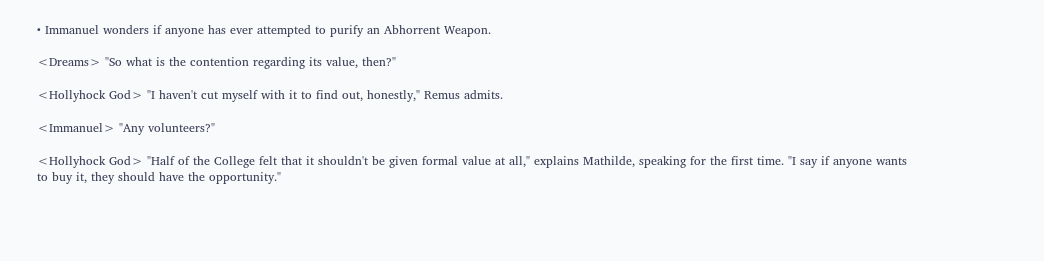• Immanuel wonders if anyone has ever attempted to purify an Abhorrent Weapon.

<Dreams> "So what is the contention regarding its value, then?"

<Hollyhock God> "I haven't cut myself with it to find out, honestly," Remus admits.

<Immanuel> "Any volunteers?"

<Hollyhock God> "Half of the College felt that it shouldn't be given formal value at all," explains Mathilde, speaking for the first time. "I say if anyone wants to buy it, they should have the opportunity."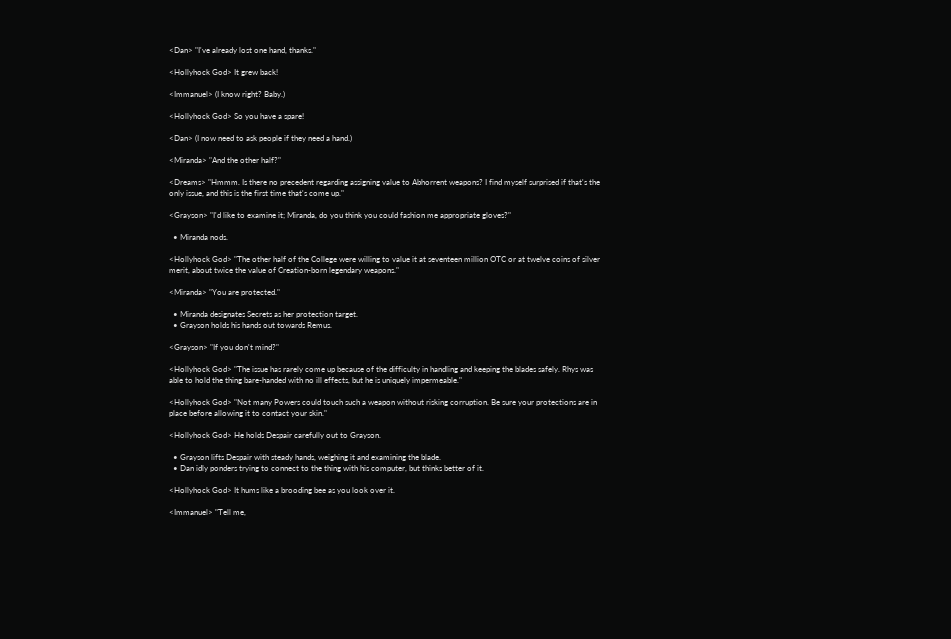<Dan> "I've already lost one hand, thanks."

<Hollyhock God> It grew back!

<Immanuel> (I know right? Baby.)

<Hollyhock God> So you have a spare!

<Dan> (I now need to ask people if they need a hand.)

<Miranda> "And the other half?"

<Dreams> "Hmmm. Is there no precedent regarding assigning value to Abhorrent weapons? I find myself surprised if that's the only issue, and this is the first time that's come up."

<Grayson> "I'd like to examine it; Miranda, do you think you could fashion me appropriate gloves?"

  • Miranda nods.

<Hollyhock God> "The other half of the College were willing to value it at seventeen million OTC or at twelve coins of silver merit, about twice the value of Creation-born legendary weapons."

<Miranda> "You are protected."

  • Miranda designates Secrets as her protection target.
  • Grayson holds his hands out towards Remus.

<Grayson> "If you don't mind?"

<Hollyhock God> "The issue has rarely come up because of the difficulty in handling and keeping the blades safely. Rhys was able to hold the thing bare-handed with no ill effects, but he is uniquely impermeable."

<Hollyhock God> "Not many Powers could touch such a weapon without risking corruption. Be sure your protections are in place before allowing it to contact your skin."

<Hollyhock God> He holds Despair carefully out to Grayson.

  • Grayson lifts Despair with steady hands, weighing it and examining the blade.
  • Dan idly ponders trying to connect to the thing with his computer, but thinks better of it.

<Hollyhock God> It hums like a brooding bee as you look over it.

<Immanuel> "Tell me,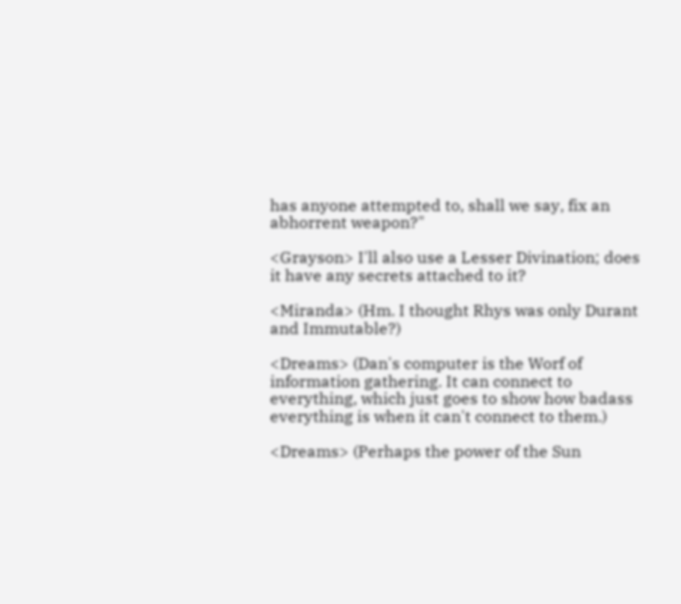has anyone attempted to, shall we say, fix an abhorrent weapon?"

<Grayson> I'll also use a Lesser Divination; does it have any secrets attached to it?

<Miranda> (Hm. I thought Rhys was only Durant and Immutable?)

<Dreams> (Dan's computer is the Worf of information gathering. It can connect to everything, which just goes to show how badass everything is when it can't connect to them.)

<Dreams> (Perhaps the power of the Sun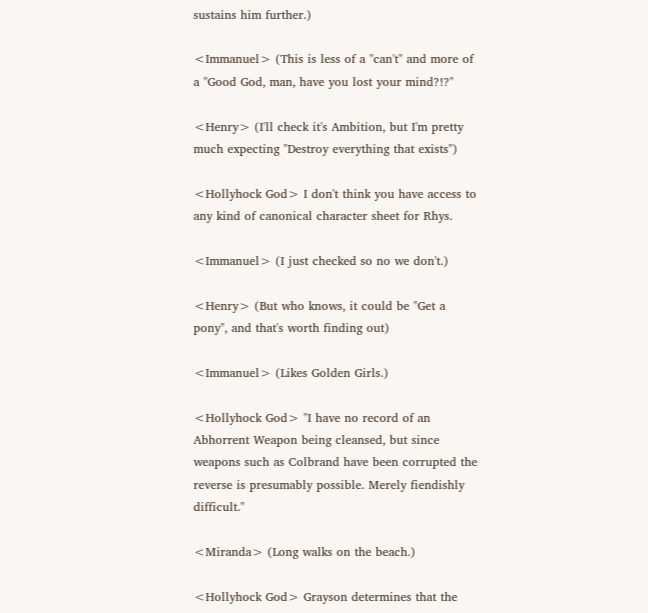sustains him further.)

<Immanuel> (This is less of a "can't" and more of a "Good God, man, have you lost your mind?!?"

<Henry> (I'll check it's Ambition, but I'm pretty much expecting "Destroy everything that exists")

<Hollyhock God> I don't think you have access to any kind of canonical character sheet for Rhys.

<Immanuel> (I just checked so no we don't.)

<Henry> (But who knows, it could be "Get a pony", and that's worth finding out)

<Immanuel> (Likes Golden Girls.)

<Hollyhock God> "I have no record of an Abhorrent Weapon being cleansed, but since weapons such as Colbrand have been corrupted the reverse is presumably possible. Merely fiendishly difficult."

<Miranda> (Long walks on the beach.)

<Hollyhock God> Grayson determines that the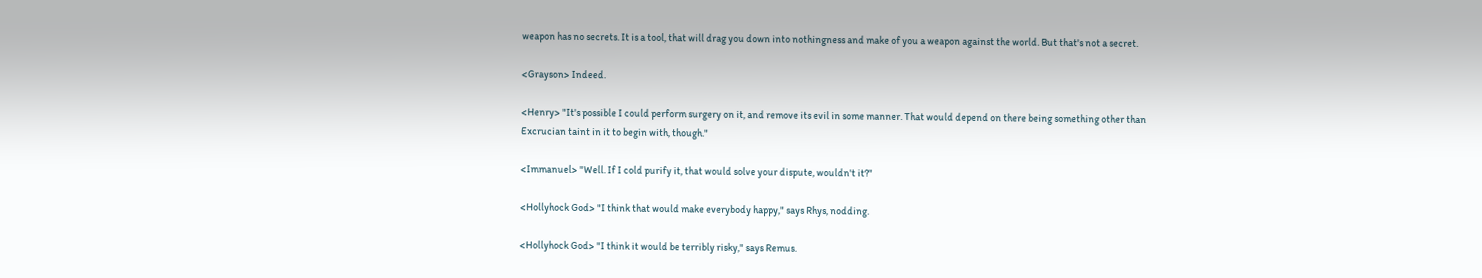weapon has no secrets. It is a tool, that will drag you down into nothingness and make of you a weapon against the world. But that's not a secret.

<Grayson> Indeed.

<Henry> "It's possible I could perform surgery on it, and remove its evil in some manner. That would depend on there being something other than Excrucian taint in it to begin with, though."

<Immanuel> "Well. If I cold purify it, that would solve your dispute, wouldn't it?"

<Hollyhock God> "I think that would make everybody happy," says Rhys, nodding.

<Hollyhock God> "I think it would be terribly risky," says Remus.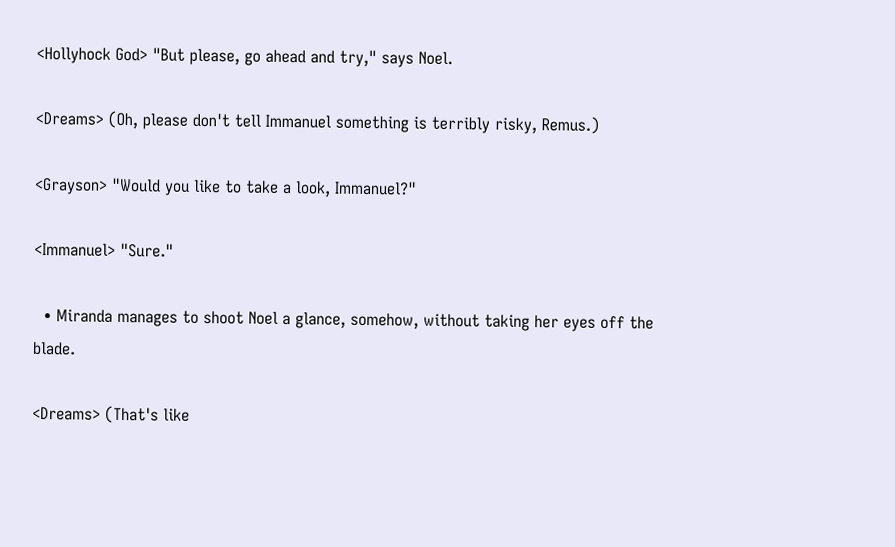<Hollyhock God> "But please, go ahead and try," says Noel.

<Dreams> (Oh, please don't tell Immanuel something is terribly risky, Remus.)

<Grayson> "Would you like to take a look, Immanuel?"

<Immanuel> "Sure."

  • Miranda manages to shoot Noel a glance, somehow, without taking her eyes off the blade.

<Dreams> (That's like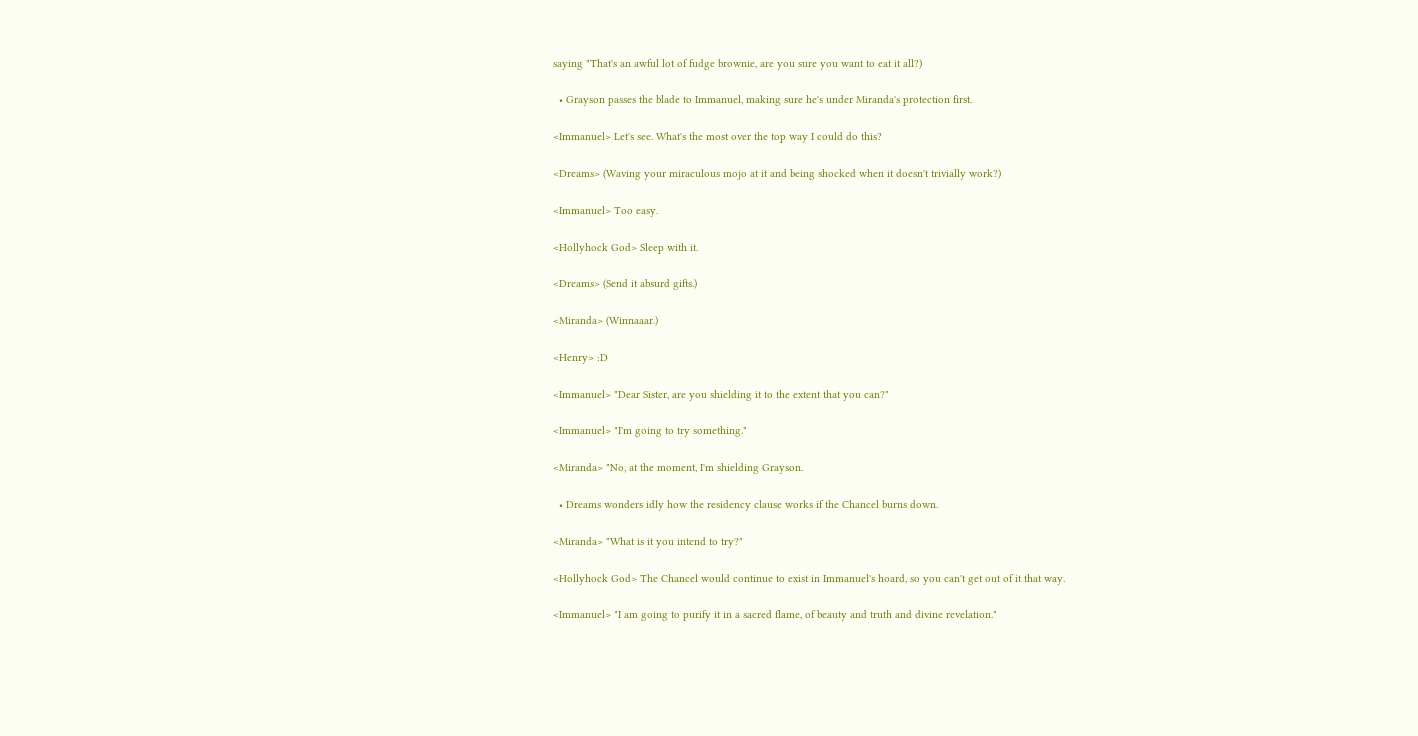saying "That's an awful lot of fudge brownie, are you sure you want to eat it all?)

  • Grayson passes the blade to Immanuel, making sure he's under Miranda's protection first.

<Immanuel> Let's see. What's the most over the top way I could do this?

<Dreams> (Waving your miraculous mojo at it and being shocked when it doesn't trivially work?)

<Immanuel> Too easy.

<Hollyhock God> Sleep with it.

<Dreams> (Send it absurd gifts.)

<Miranda> (Winnaaar.)

<Henry> :D

<Immanuel> "Dear Sister, are you shielding it to the extent that you can?"

<Immanuel> "I'm going to try something."

<Miranda> "No, at the moment, I'm shielding Grayson.

  • Dreams wonders idly how the residency clause works if the Chancel burns down.

<Miranda> "What is it you intend to try?"

<Hollyhock God> The Chancel would continue to exist in Immanuel's hoard, so you can't get out of it that way.

<Immanuel> "I am going to purify it in a sacred flame, of beauty and truth and divine revelation."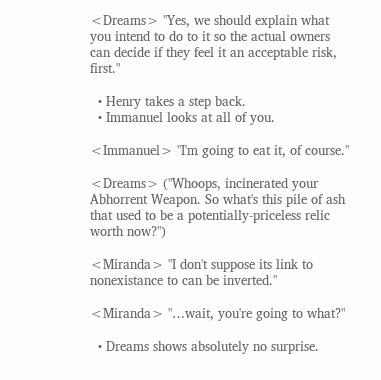<Dreams> "Yes, we should explain what you intend to do to it so the actual owners can decide if they feel it an acceptable risk, first."

  • Henry takes a step back.
  • Immanuel looks at all of you.

<Immanuel> "I'm going to eat it, of course."

<Dreams> ("Whoops, incinerated your Abhorrent Weapon. So what's this pile of ash that used to be a potentially-priceless relic worth now?")

<Miranda> "I don't suppose its link to nonexistance to can be inverted."

<Miranda> "…wait, you're going to what?"

  • Dreams shows absolutely no surprise.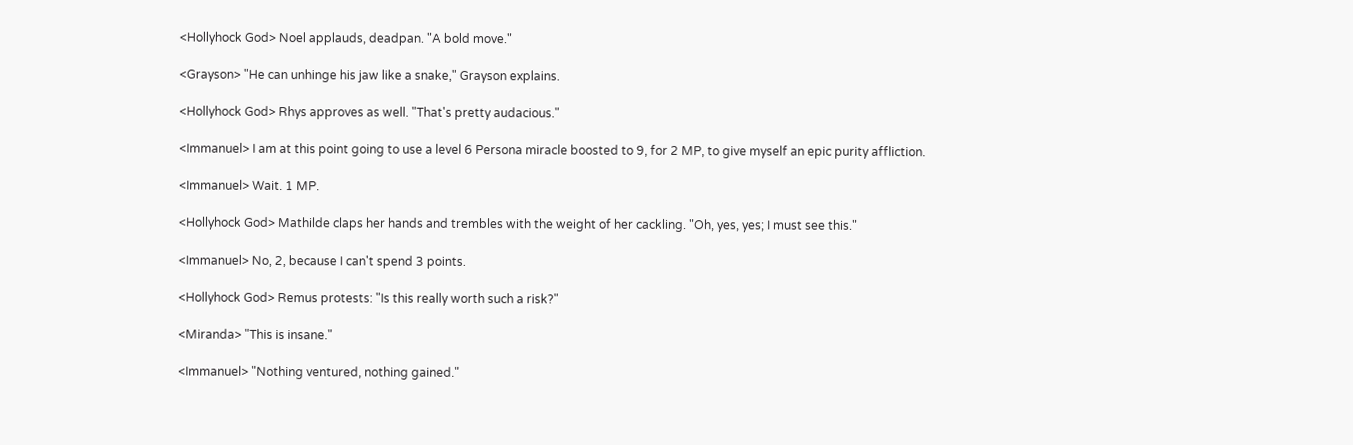<Hollyhock God> Noel applauds, deadpan. "A bold move."

<Grayson> "He can unhinge his jaw like a snake," Grayson explains.

<Hollyhock God> Rhys approves as well. "That's pretty audacious."

<Immanuel> I am at this point going to use a level 6 Persona miracle boosted to 9, for 2 MP, to give myself an epic purity affliction.

<Immanuel> Wait. 1 MP.

<Hollyhock God> Mathilde claps her hands and trembles with the weight of her cackling. "Oh, yes, yes; I must see this."

<Immanuel> No, 2, because I can't spend 3 points.

<Hollyhock God> Remus protests: "Is this really worth such a risk?"

<Miranda> "This is insane."

<Immanuel> "Nothing ventured, nothing gained."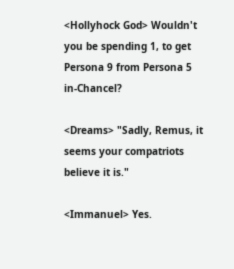<Hollyhock God> Wouldn't you be spending 1, to get Persona 9 from Persona 5 in-Chancel?

<Dreams> "Sadly, Remus, it seems your compatriots believe it is."

<Immanuel> Yes.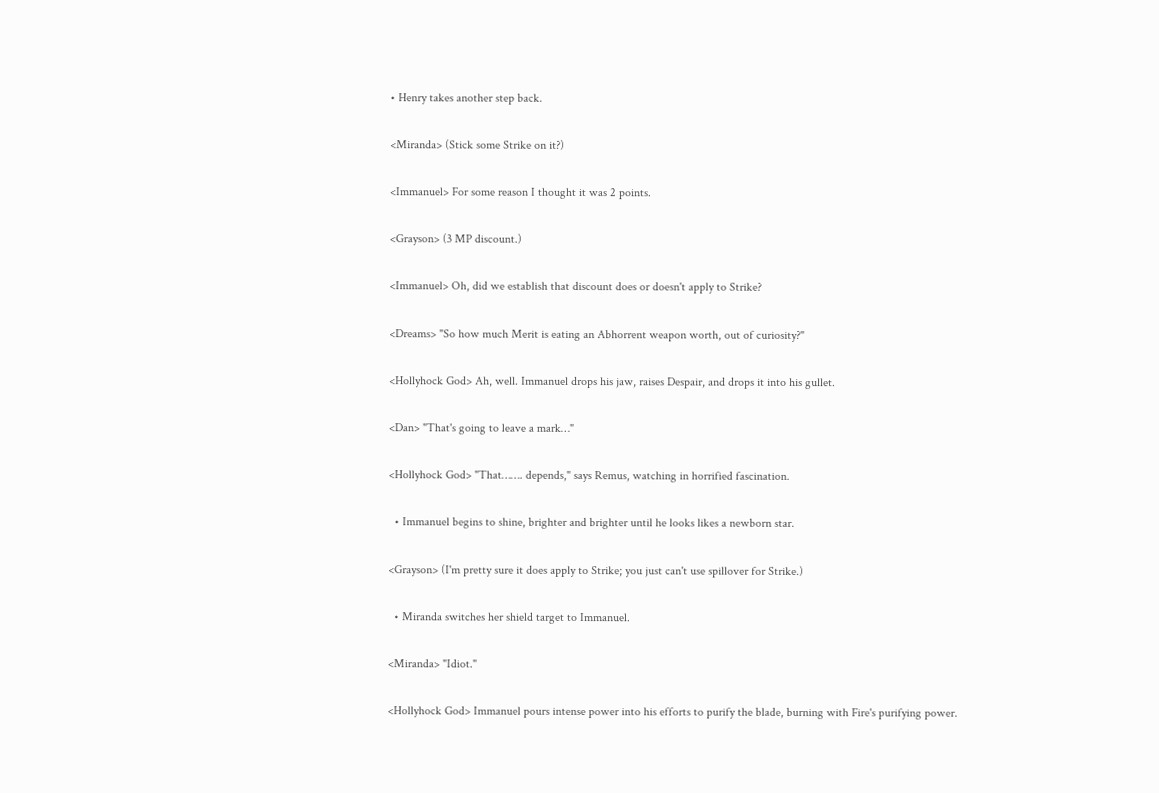• Henry takes another step back.

<Miranda> (Stick some Strike on it?)

<Immanuel> For some reason I thought it was 2 points.

<Grayson> (3 MP discount.)

<Immanuel> Oh, did we establish that discount does or doesn't apply to Strike?

<Dreams> "So how much Merit is eating an Abhorrent weapon worth, out of curiosity?"

<Hollyhock God> Ah, well. Immanuel drops his jaw, raises Despair, and drops it into his gullet.

<Dan> "That's going to leave a mark…"

<Hollyhock God> "That……. depends," says Remus, watching in horrified fascination.

  • Immanuel begins to shine, brighter and brighter until he looks likes a newborn star.

<Grayson> (I'm pretty sure it does apply to Strike; you just can't use spillover for Strike.)

  • Miranda switches her shield target to Immanuel.

<Miranda> "Idiot."

<Hollyhock God> Immanuel pours intense power into his efforts to purify the blade, burning with Fire's purifying power.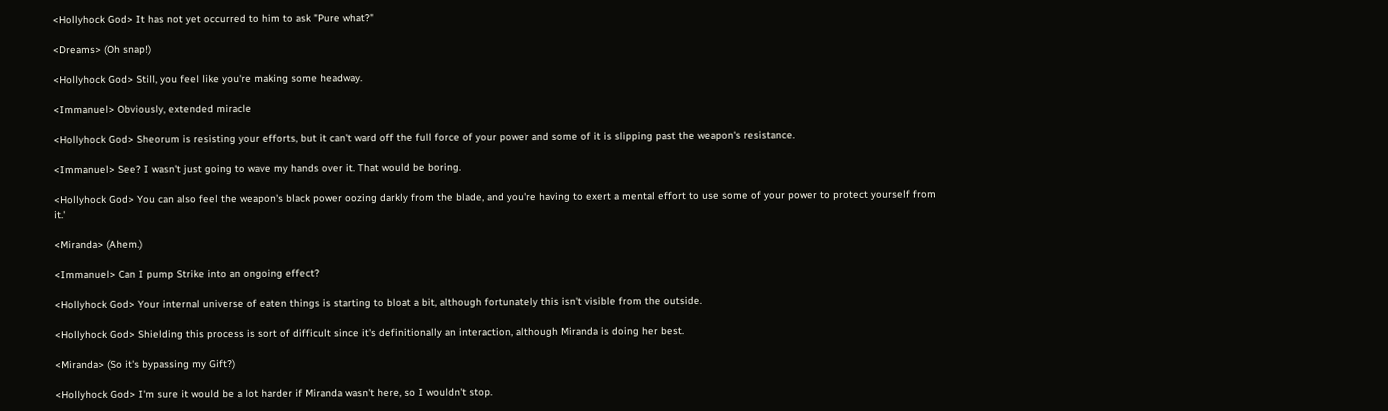<Hollyhock God> It has not yet occurred to him to ask "Pure what?"

<Dreams> (Oh snap!)

<Hollyhock God> Still, you feel like you're making some headway.

<Immanuel> Obviously, extended miracle

<Hollyhock God> Sheorum is resisting your efforts, but it can't ward off the full force of your power and some of it is slipping past the weapon's resistance.

<Immanuel> See? I wasn't just going to wave my hands over it. That would be boring.

<Hollyhock God> You can also feel the weapon's black power oozing darkly from the blade, and you're having to exert a mental effort to use some of your power to protect yourself from it.'

<Miranda> (Ahem.)

<Immanuel> Can I pump Strike into an ongoing effect?

<Hollyhock God> Your internal universe of eaten things is starting to bloat a bit, although fortunately this isn't visible from the outside.

<Hollyhock God> Shielding this process is sort of difficult since it's definitionally an interaction, although Miranda is doing her best.

<Miranda> (So it's bypassing my Gift?)

<Hollyhock God> I'm sure it would be a lot harder if Miranda wasn't here, so I wouldn't stop.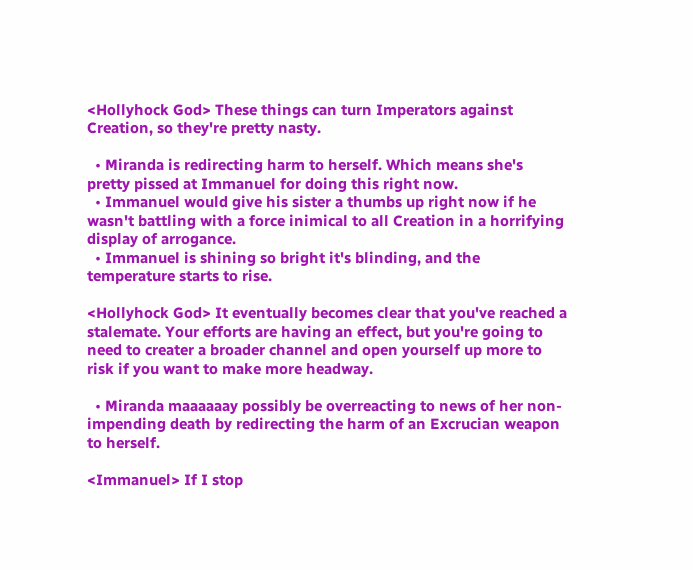<Hollyhock God> These things can turn Imperators against Creation, so they're pretty nasty.

  • Miranda is redirecting harm to herself. Which means she's pretty pissed at Immanuel for doing this right now.
  • Immanuel would give his sister a thumbs up right now if he wasn't battling with a force inimical to all Creation in a horrifying display of arrogance.
  • Immanuel is shining so bright it's blinding, and the temperature starts to rise.

<Hollyhock God> It eventually becomes clear that you've reached a stalemate. Your efforts are having an effect, but you're going to need to creater a broader channel and open yourself up more to risk if you want to make more headway.

  • Miranda maaaaaay possibly be overreacting to news of her non-impending death by redirecting the harm of an Excrucian weapon to herself.

<Immanuel> If I stop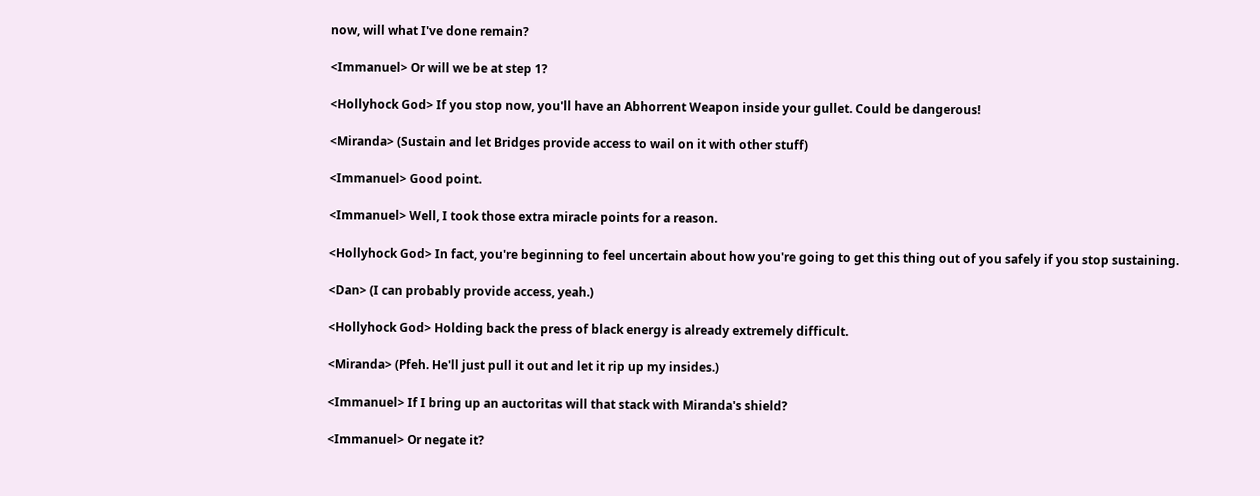now, will what I've done remain?

<Immanuel> Or will we be at step 1?

<Hollyhock God> If you stop now, you'll have an Abhorrent Weapon inside your gullet. Could be dangerous!

<Miranda> (Sustain and let Bridges provide access to wail on it with other stuff)

<Immanuel> Good point.

<Immanuel> Well, I took those extra miracle points for a reason.

<Hollyhock God> In fact, you're beginning to feel uncertain about how you're going to get this thing out of you safely if you stop sustaining.

<Dan> (I can probably provide access, yeah.)

<Hollyhock God> Holding back the press of black energy is already extremely difficult.

<Miranda> (Pfeh. He'll just pull it out and let it rip up my insides.)

<Immanuel> If I bring up an auctoritas will that stack with Miranda's shield?

<Immanuel> Or negate it?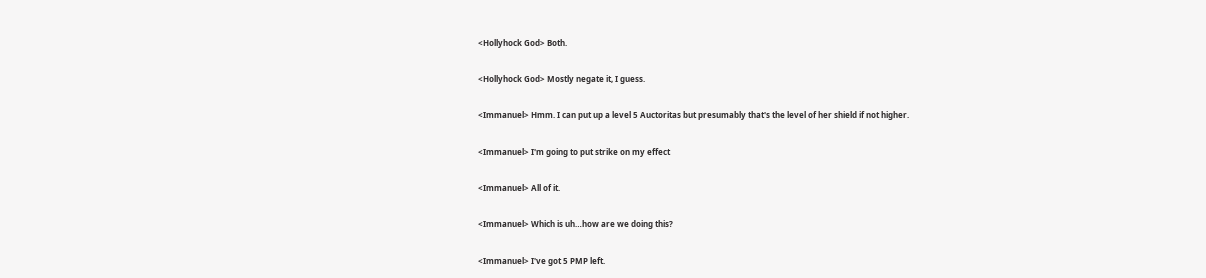<Hollyhock God> Both.

<Hollyhock God> Mostly negate it, I guess.

<Immanuel> Hmm. I can put up a level 5 Auctoritas but presumably that's the level of her shield if not higher.

<Immanuel> I'm going to put strike on my effect

<Immanuel> All of it.

<Immanuel> Which is uh…how are we doing this?

<Immanuel> I've got 5 PMP left.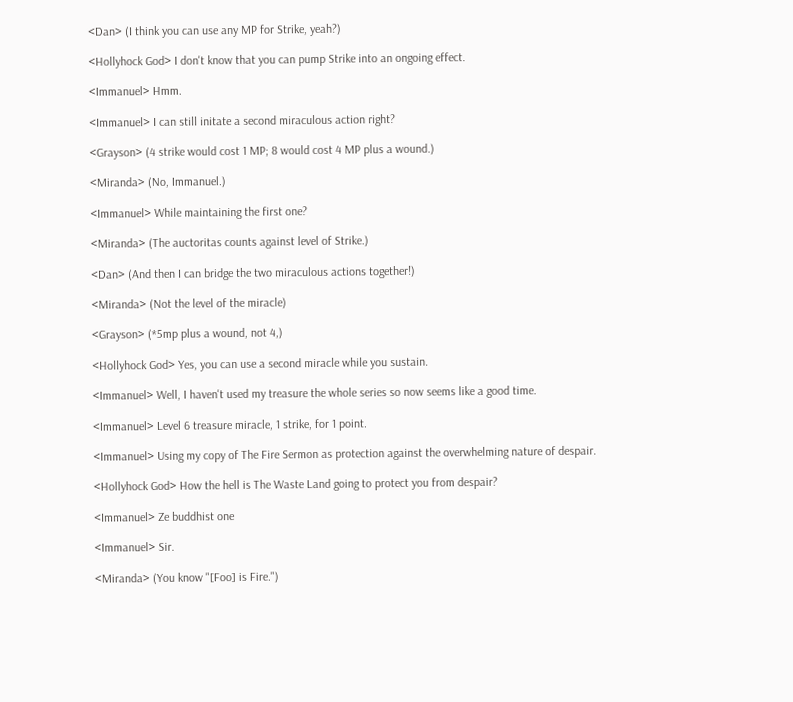<Dan> (I think you can use any MP for Strike, yeah?)

<Hollyhock God> I don't know that you can pump Strike into an ongoing effect.

<Immanuel> Hmm.

<Immanuel> I can still initate a second miraculous action right?

<Grayson> (4 strike would cost 1 MP; 8 would cost 4 MP plus a wound.)

<Miranda> (No, Immanuel.)

<Immanuel> While maintaining the first one?

<Miranda> (The auctoritas counts against level of Strike.)

<Dan> (And then I can bridge the two miraculous actions together!)

<Miranda> (Not the level of the miracle)

<Grayson> (*5mp plus a wound, not 4,)

<Hollyhock God> Yes, you can use a second miracle while you sustain.

<Immanuel> Well, I haven't used my treasure the whole series so now seems like a good time.

<Immanuel> Level 6 treasure miracle, 1 strike, for 1 point.

<Immanuel> Using my copy of The Fire Sermon as protection against the overwhelming nature of despair.

<Hollyhock God> How the hell is The Waste Land going to protect you from despair?

<Immanuel> Ze buddhist one

<Immanuel> Sir.

<Miranda> (You know "[Foo] is Fire.")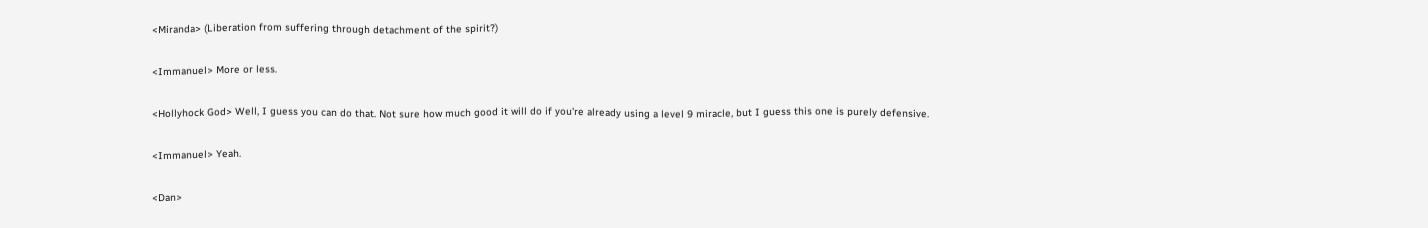<Miranda> (Liberation from suffering through detachment of the spirit?)

<Immanuel> More or less.

<Hollyhock God> Well, I guess you can do that. Not sure how much good it will do if you're already using a level 9 miracle, but I guess this one is purely defensive.

<Immanuel> Yeah.

<Dan>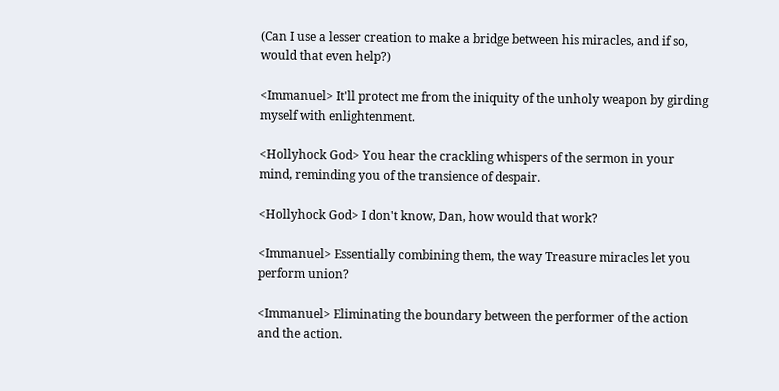(Can I use a lesser creation to make a bridge between his miracles, and if so, would that even help?)

<Immanuel> It'll protect me from the iniquity of the unholy weapon by girding myself with enlightenment.

<Hollyhock God> You hear the crackling whispers of the sermon in your mind, reminding you of the transience of despair.

<Hollyhock God> I don't know, Dan, how would that work?

<Immanuel> Essentially combining them, the way Treasure miracles let you perform union?

<Immanuel> Eliminating the boundary between the performer of the action and the action.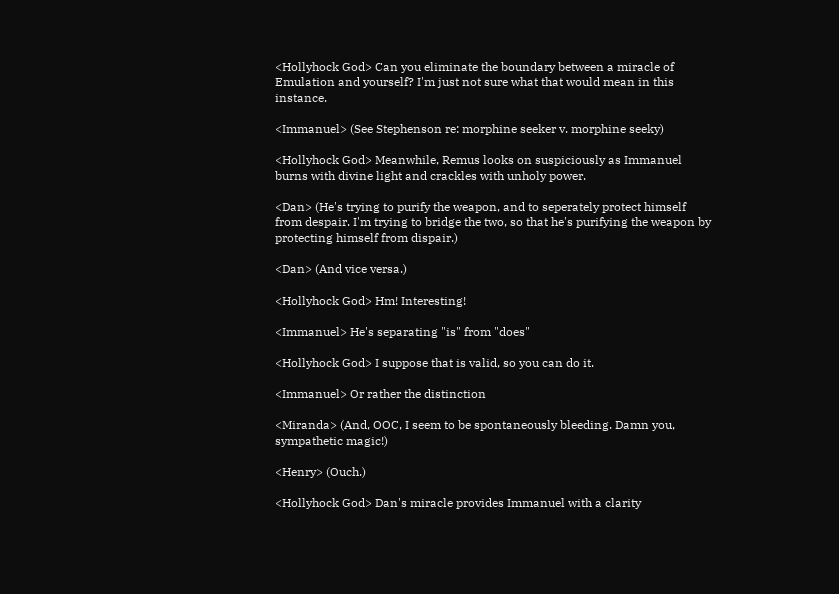<Hollyhock God> Can you eliminate the boundary between a miracle of Emulation and yourself? I'm just not sure what that would mean in this instance.

<Immanuel> (See Stephenson re: morphine seeker v. morphine seeky)

<Hollyhock God> Meanwhile, Remus looks on suspiciously as Immanuel burns with divine light and crackles with unholy power.

<Dan> (He's trying to purify the weapon, and to seperately protect himself from despair. I'm trying to bridge the two, so that he's purifying the weapon by protecting himself from dispair.)

<Dan> (And vice versa.)

<Hollyhock God> Hm! Interesting!

<Immanuel> He's separating "is" from "does"

<Hollyhock God> I suppose that is valid, so you can do it.

<Immanuel> Or rather the distinction

<Miranda> (And, OOC, I seem to be spontaneously bleeding. Damn you, sympathetic magic!)

<Henry> (Ouch.)

<Hollyhock God> Dan's miracle provides Immanuel with a clarity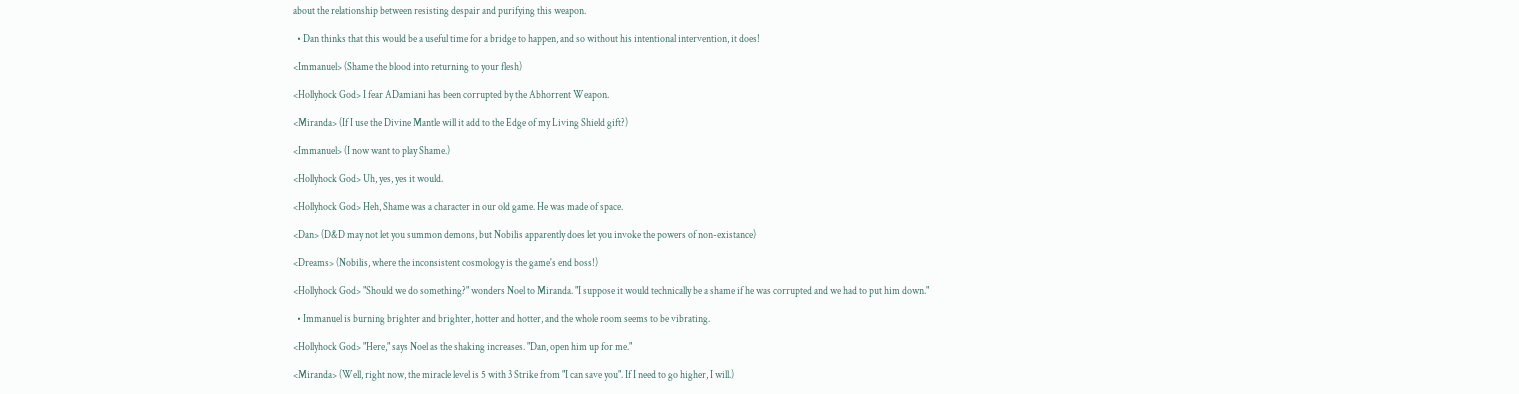about the relationship between resisting despair and purifying this weapon.

  • Dan thinks that this would be a useful time for a bridge to happen, and so without his intentional intervention, it does!

<Immanuel> (Shame the blood into returning to your flesh)

<Hollyhock God> I fear ADamiani has been corrupted by the Abhorrent Weapon.

<Miranda> (If I use the Divine Mantle will it add to the Edge of my Living Shield gift?)

<Immanuel> (I now want to play Shame.)

<Hollyhock God> Uh, yes, yes it would.

<Hollyhock God> Heh, Shame was a character in our old game. He was made of space.

<Dan> (D&D may not let you summon demons, but Nobilis apparently does let you invoke the powers of non-existance)

<Dreams> (Nobilis, where the inconsistent cosmology is the game's end boss!)

<Hollyhock God> "Should we do something?" wonders Noel to Miranda. "I suppose it would technically be a shame if he was corrupted and we had to put him down."

  • Immanuel is burning brighter and brighter, hotter and hotter, and the whole room seems to be vibrating.

<Hollyhock God> "Here," says Noel as the shaking increases. "Dan, open him up for me."

<Miranda> (Well, right now, the miracle level is 5 with 3 Strike from "I can save you". If I need to go higher, I will.)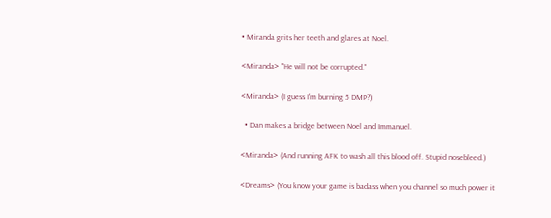• Miranda grits her teeth and glares at Noel.

<Miranda> "He will not be corrupted."

<Miranda> (I guess I'm burning 5 DMP?)

  • Dan makes a bridge between Noel and Immanuel.

<Miranda> (And running AFK to wash all this blood off. Stupid nosebleed.)

<Dreams> (You know your game is badass when you channel so much power it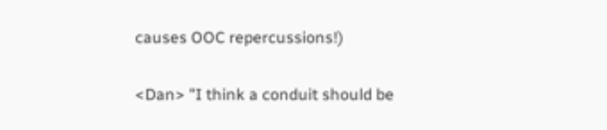causes OOC repercussions!)

<Dan> "I think a conduit should be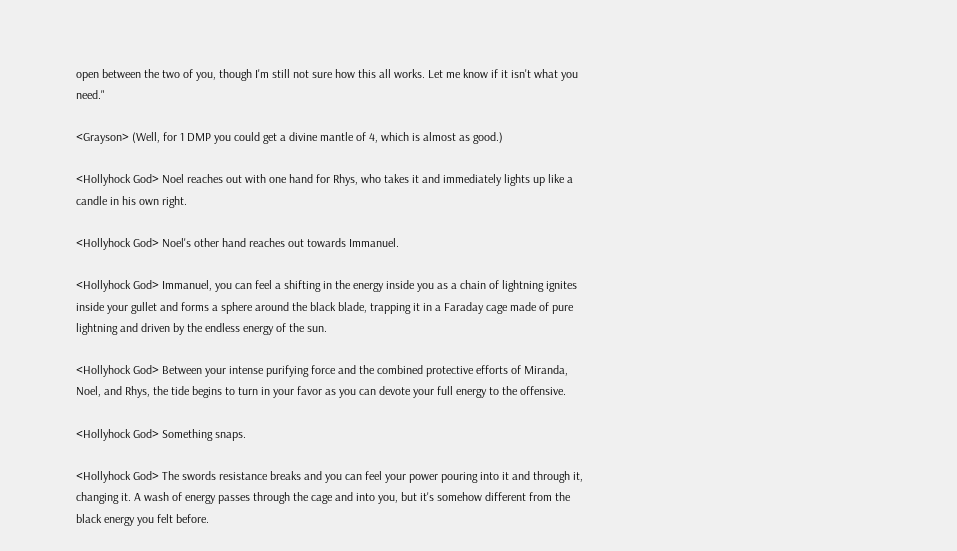open between the two of you, though I'm still not sure how this all works. Let me know if it isn't what you need."

<Grayson> (Well, for 1 DMP you could get a divine mantle of 4, which is almost as good.)

<Hollyhock God> Noel reaches out with one hand for Rhys, who takes it and immediately lights up like a candle in his own right.

<Hollyhock God> Noel's other hand reaches out towards Immanuel.

<Hollyhock God> Immanuel, you can feel a shifting in the energy inside you as a chain of lightning ignites inside your gullet and forms a sphere around the black blade, trapping it in a Faraday cage made of pure lightning and driven by the endless energy of the sun.

<Hollyhock God> Between your intense purifying force and the combined protective efforts of Miranda, Noel, and Rhys, the tide begins to turn in your favor as you can devote your full energy to the offensive.

<Hollyhock God> Something snaps.

<Hollyhock God> The swords resistance breaks and you can feel your power pouring into it and through it, changing it. A wash of energy passes through the cage and into you, but it's somehow different from the black energy you felt before.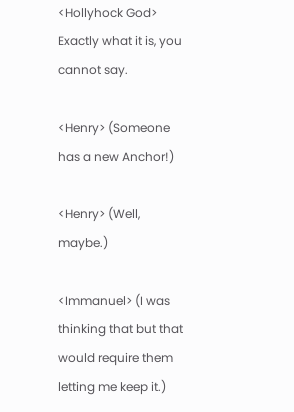<Hollyhock God> Exactly what it is, you cannot say.

<Henry> (Someone has a new Anchor!)

<Henry> (Well, maybe.)

<Immanuel> (I was thinking that but that would require them letting me keep it.)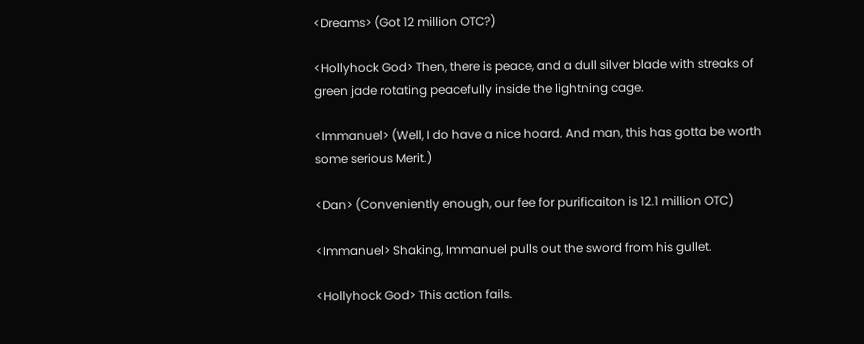<Dreams> (Got 12 million OTC?)

<Hollyhock God> Then, there is peace, and a dull silver blade with streaks of green jade rotating peacefully inside the lightning cage.

<Immanuel> (Well, I do have a nice hoard. And man, this has gotta be worth some serious Merit.)

<Dan> (Conveniently enough, our fee for purificaiton is 12.1 million OTC)

<Immanuel> Shaking, Immanuel pulls out the sword from his gullet.

<Hollyhock God> This action fails.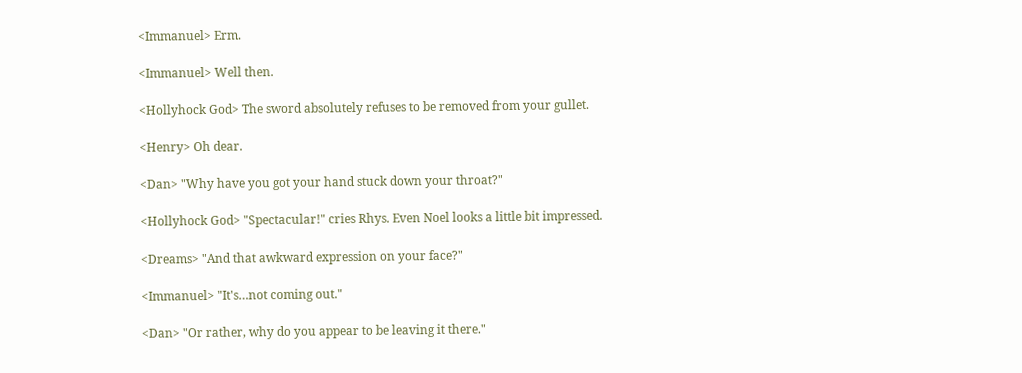<Immanuel> Erm.

<Immanuel> Well then.

<Hollyhock God> The sword absolutely refuses to be removed from your gullet.

<Henry> Oh dear.

<Dan> "Why have you got your hand stuck down your throat?"

<Hollyhock God> "Spectacular!" cries Rhys. Even Noel looks a little bit impressed.

<Dreams> "And that awkward expression on your face?"

<Immanuel> "It's…not coming out."

<Dan> "Or rather, why do you appear to be leaving it there."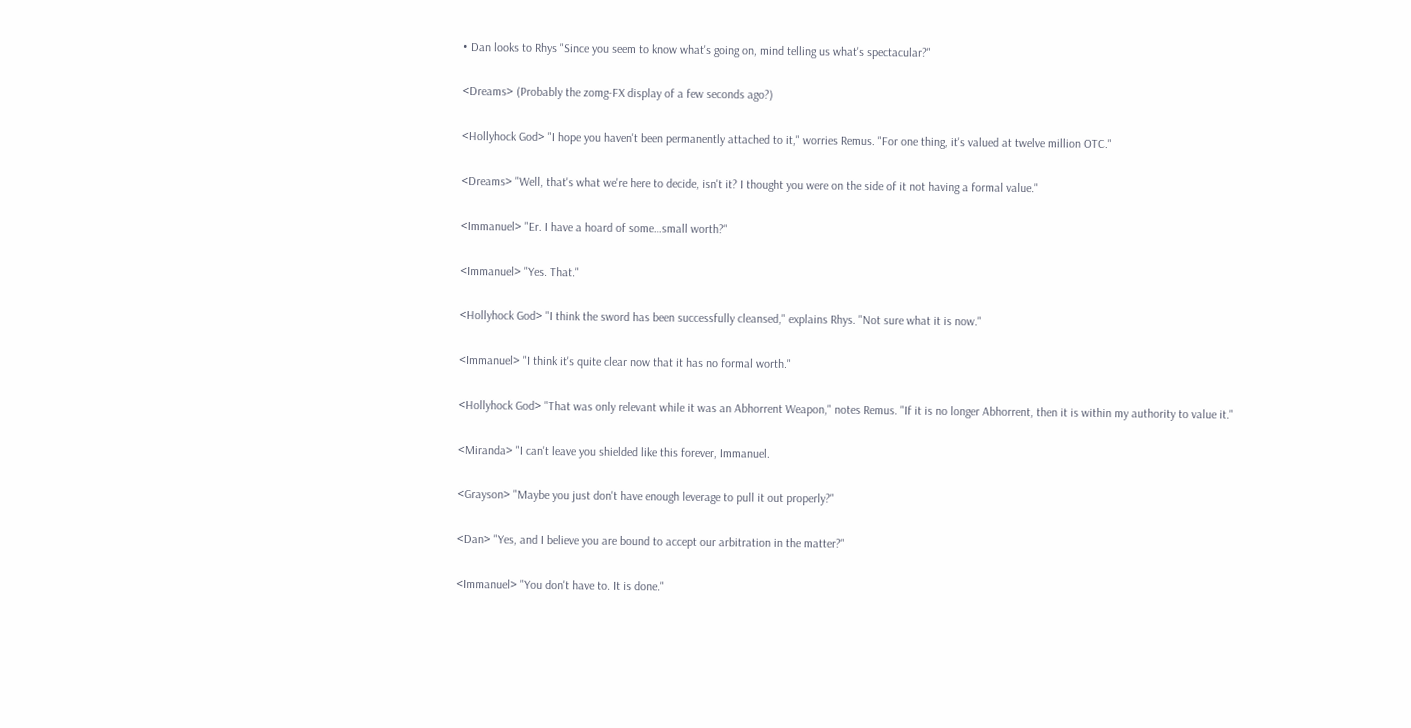• Dan looks to Rhys "Since you seem to know what's going on, mind telling us what's spectacular?"

<Dreams> (Probably the zomg-FX display of a few seconds ago?)

<Hollyhock God> "I hope you haven't been permanently attached to it," worries Remus. "For one thing, it's valued at twelve million OTC."

<Dreams> "Well, that's what we're here to decide, isn't it? I thought you were on the side of it not having a formal value."

<Immanuel> "Er. I have a hoard of some…small worth?"

<Immanuel> "Yes. That."

<Hollyhock God> "I think the sword has been successfully cleansed," explains Rhys. "Not sure what it is now."

<Immanuel> "I think it's quite clear now that it has no formal worth."

<Hollyhock God> "That was only relevant while it was an Abhorrent Weapon," notes Remus. "If it is no longer Abhorrent, then it is within my authority to value it."

<Miranda> "I can't leave you shielded like this forever, Immanuel.

<Grayson> "Maybe you just don't have enough leverage to pull it out properly?"

<Dan> "Yes, and I believe you are bound to accept our arbitration in the matter?"

<Immanuel> "You don't have to. It is done."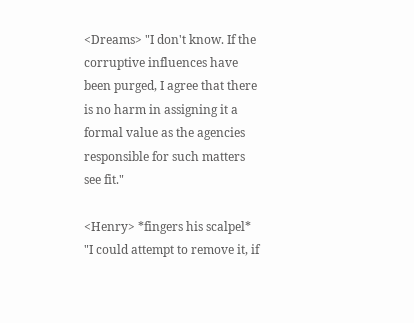<Dreams> "I don't know. If the corruptive influences have been purged, I agree that there is no harm in assigning it a formal value as the agencies responsible for such matters see fit."

<Henry> *fingers his scalpel* "I could attempt to remove it, if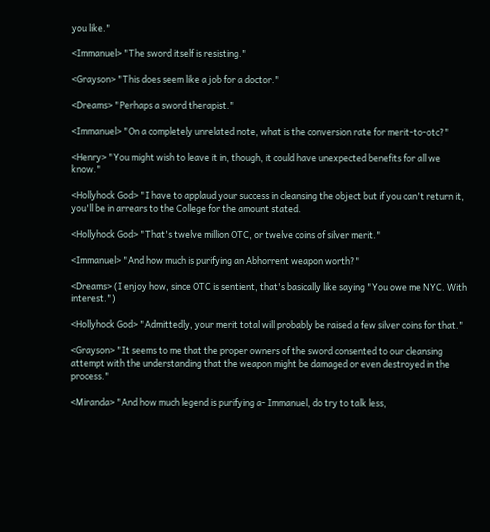you like."

<Immanuel> "The sword itself is resisting."

<Grayson> "This does seem like a job for a doctor."

<Dreams> "Perhaps a sword therapist."

<Immanuel> "On a completely unrelated note, what is the conversion rate for merit-to-otc?"

<Henry> "You might wish to leave it in, though, it could have unexpected benefits for all we know."

<Hollyhock God> "I have to applaud your success in cleansing the object but if you can't return it, you'll be in arrears to the College for the amount stated.

<Hollyhock God> "That's twelve million OTC, or twelve coins of silver merit."

<Immanuel> "And how much is purifying an Abhorrent weapon worth?"

<Dreams> (I enjoy how, since OTC is sentient, that's basically like saying "You owe me NYC. With interest.")

<Hollyhock God> "Admittedly, your merit total will probably be raised a few silver coins for that."

<Grayson> "It seems to me that the proper owners of the sword consented to our cleansing attempt with the understanding that the weapon might be damaged or even destroyed in the process."

<Miranda> "And how much legend is purifying a- Immanuel, do try to talk less,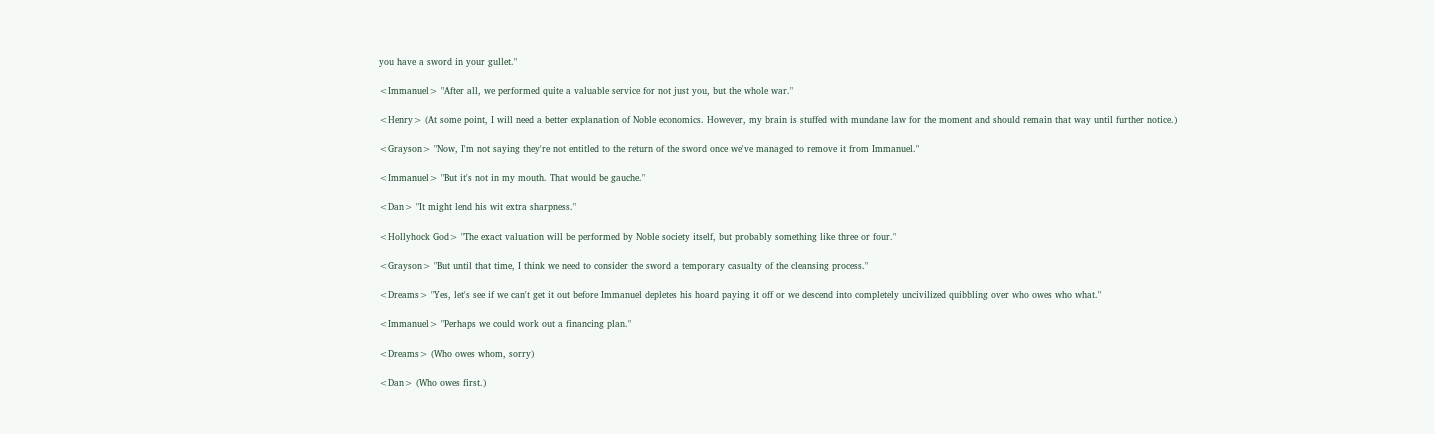you have a sword in your gullet."

<Immanuel> "After all, we performed quite a valuable service for not just you, but the whole war."

<Henry> (At some point, I will need a better explanation of Noble economics. However, my brain is stuffed with mundane law for the moment and should remain that way until further notice.)

<Grayson> "Now, I'm not saying they're not entitled to the return of the sword once we've managed to remove it from Immanuel."

<Immanuel> "But it's not in my mouth. That would be gauche."

<Dan> "It might lend his wit extra sharpness."

<Hollyhock God> "The exact valuation will be performed by Noble society itself, but probably something like three or four."

<Grayson> "But until that time, I think we need to consider the sword a temporary casualty of the cleansing process."

<Dreams> "Yes, let's see if we can't get it out before Immanuel depletes his hoard paying it off or we descend into completely uncivilized quibbling over who owes who what."

<Immanuel> "Perhaps we could work out a financing plan."

<Dreams> (Who owes whom, sorry)

<Dan> (Who owes first.)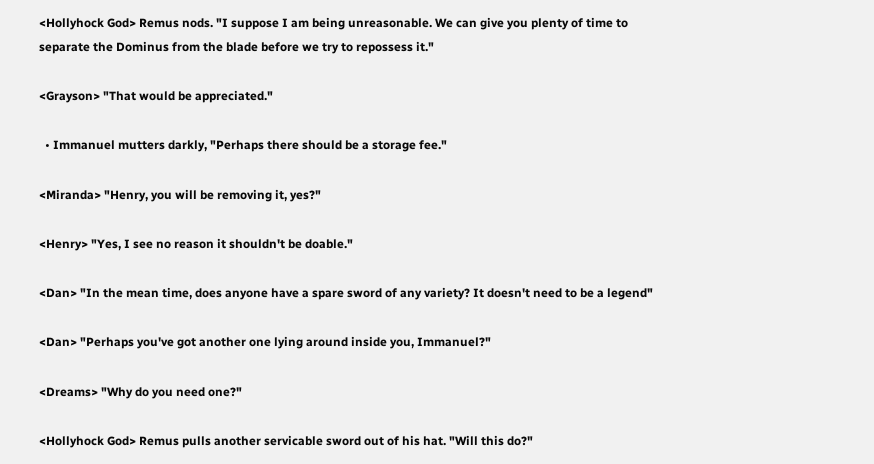<Hollyhock God> Remus nods. "I suppose I am being unreasonable. We can give you plenty of time to separate the Dominus from the blade before we try to repossess it."

<Grayson> "That would be appreciated."

  • Immanuel mutters darkly, "Perhaps there should be a storage fee."

<Miranda> "Henry, you will be removing it, yes?"

<Henry> "Yes, I see no reason it shouldn't be doable."

<Dan> "In the mean time, does anyone have a spare sword of any variety? It doesn't need to be a legend"

<Dan> "Perhaps you've got another one lying around inside you, Immanuel?"

<Dreams> "Why do you need one?"

<Hollyhock God> Remus pulls another servicable sword out of his hat. "Will this do?"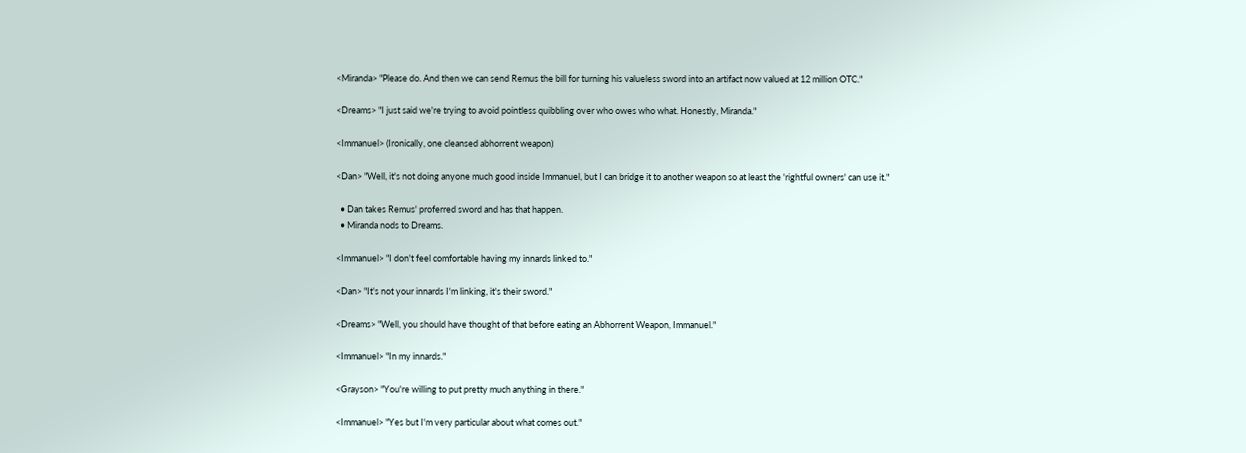<Miranda> "Please do. And then we can send Remus the bill for turning his valueless sword into an artifact now valued at 12 million OTC."

<Dreams> "I just said we're trying to avoid pointless quibbling over who owes who what. Honestly, Miranda."

<Immanuel> (Ironically, one cleansed abhorrent weapon)

<Dan> "Well, it's not doing anyone much good inside Immanuel, but I can bridge it to another weapon so at least the 'rightful owners' can use it."

  • Dan takes Remus' proferred sword and has that happen.
  • Miranda nods to Dreams.

<Immanuel> "I don't feel comfortable having my innards linked to."

<Dan> "It's not your innards I'm linking, it's their sword."

<Dreams> "Well, you should have thought of that before eating an Abhorrent Weapon, Immanuel."

<Immanuel> "In my innards."

<Grayson> "You're willing to put pretty much anything in there."

<Immanuel> "Yes but I'm very particular about what comes out."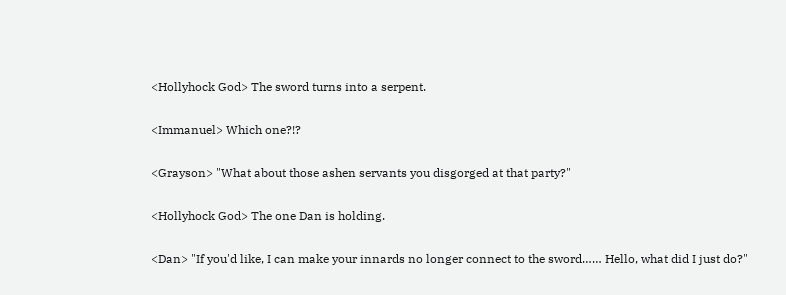<Hollyhock God> The sword turns into a serpent.

<Immanuel> Which one?!?

<Grayson> "What about those ashen servants you disgorged at that party?"

<Hollyhock God> The one Dan is holding.

<Dan> "If you'd like, I can make your innards no longer connect to the sword…… Hello, what did I just do?"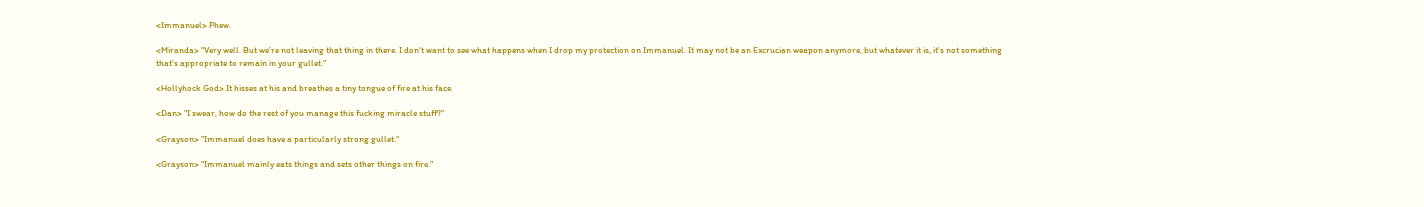<Immanuel> Phew.

<Miranda> "Very well. But we're not leaving that thing in there. I don't want to see what happens when I drop my protection on Immanuel. It may not be an Excrucian weapon anymore, but whatever it is, it's not something that's appropriate to remain in your gullet."

<Hollyhock God> It hisses at his and breathes a tiny tongue of fire at his face.

<Dan> "I swear, how do the rest of you manage this fucking miracle stuff?"

<Grayson> "Immanuel does have a particularly strong gullet."

<Grayson> "Immanuel mainly eats things and sets other things on fire."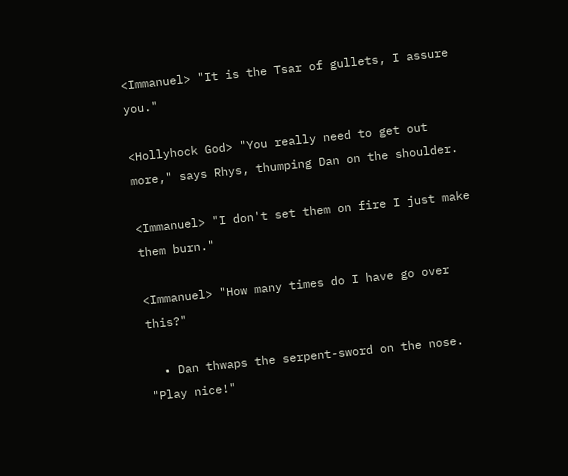<Immanuel> "It is the Tsar of gullets, I assure you."

<Hollyhock God> "You really need to get out more," says Rhys, thumping Dan on the shoulder.

<Immanuel> "I don't set them on fire I just make them burn."

<Immanuel> "How many times do I have go over this?"

  • Dan thwaps the serpent-sword on the nose. "Play nice!"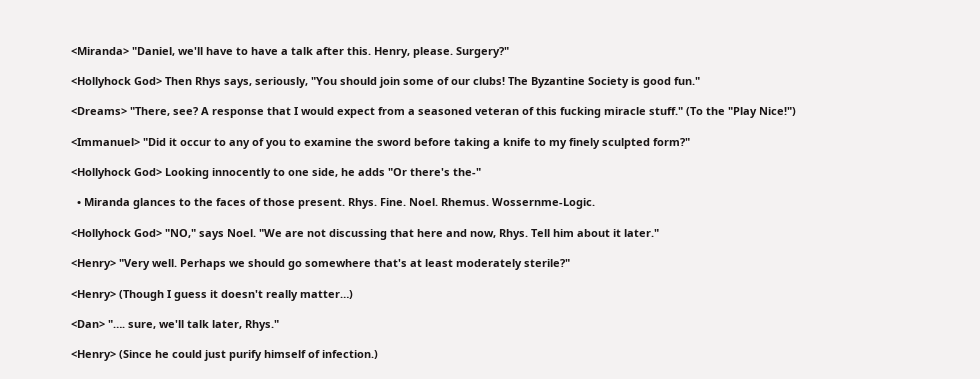<Miranda> "Daniel, we'll have to have a talk after this. Henry, please. Surgery?"

<Hollyhock God> Then Rhys says, seriously, "You should join some of our clubs! The Byzantine Society is good fun."

<Dreams> "There, see? A response that I would expect from a seasoned veteran of this fucking miracle stuff." (To the "Play Nice!")

<Immanuel> "Did it occur to any of you to examine the sword before taking a knife to my finely sculpted form?"

<Hollyhock God> Looking innocently to one side, he adds "Or there's the-"

  • Miranda glances to the faces of those present. Rhys. Fine. Noel. Rhemus. Wossernme-Logic.

<Hollyhock God> "NO," says Noel. "We are not discussing that here and now, Rhys. Tell him about it later."

<Henry> "Very well. Perhaps we should go somewhere that's at least moderately sterile?"

<Henry> (Though I guess it doesn't really matter…)

<Dan> "…. sure, we'll talk later, Rhys."

<Henry> (Since he could just purify himself of infection.)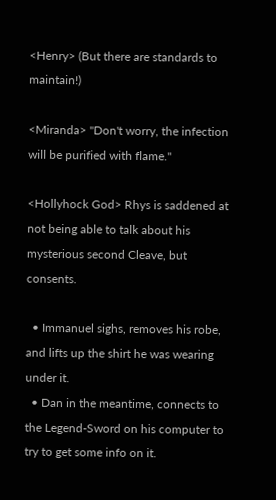<Henry> (But there are standards to maintain!)

<Miranda> "Don't worry, the infection will be purified with flame."

<Hollyhock God> Rhys is saddened at not being able to talk about his mysterious second Cleave, but consents.

  • Immanuel sighs, removes his robe, and lifts up the shirt he was wearing under it.
  • Dan in the meantime, connects to the Legend-Sword on his computer to try to get some info on it.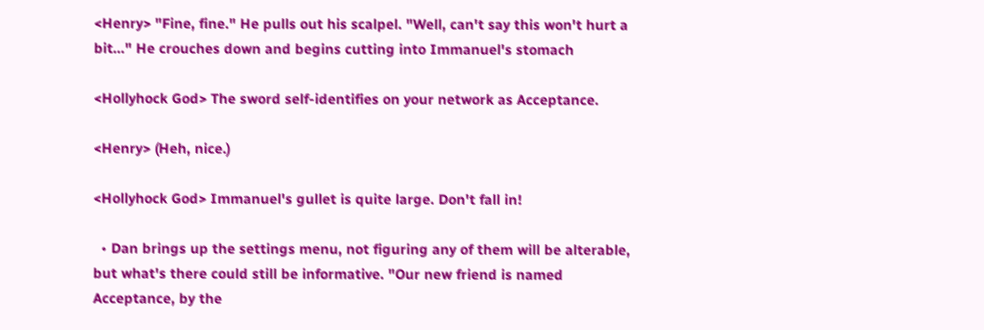<Henry> "Fine, fine." He pulls out his scalpel. "Well, can't say this won't hurt a bit…" He crouches down and begins cutting into Immanuel's stomach

<Hollyhock God> The sword self-identifies on your network as Acceptance.

<Henry> (Heh, nice.)

<Hollyhock God> Immanuel's gullet is quite large. Don't fall in!

  • Dan brings up the settings menu, not figuring any of them will be alterable, but what's there could still be informative. "Our new friend is named Acceptance, by the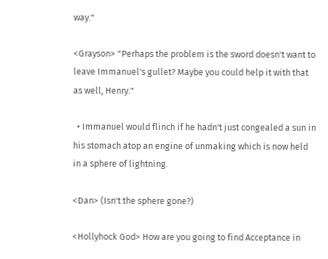way."

<Grayson> "Perhaps the problem is the sword doesn't want to leave Immanuel's gullet? Maybe you could help it with that as well, Henry."

  • Immanuel would flinch if he hadn't just congealed a sun in his stomach atop an engine of unmaking which is now held in a sphere of lightning.

<Dan> (Isn't the sphere gone?)

<Hollyhock God> How are you going to find Acceptance in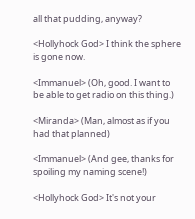all that pudding, anyway?

<Hollyhock God> I think the sphere is gone now.

<Immanuel> (Oh, good. I want to be able to get radio on this thing.)

<Miranda> (Man, almost as if you had that planned)

<Immanuel> (And gee, thanks for spoiling my naming scene!)

<Hollyhock God> It's not your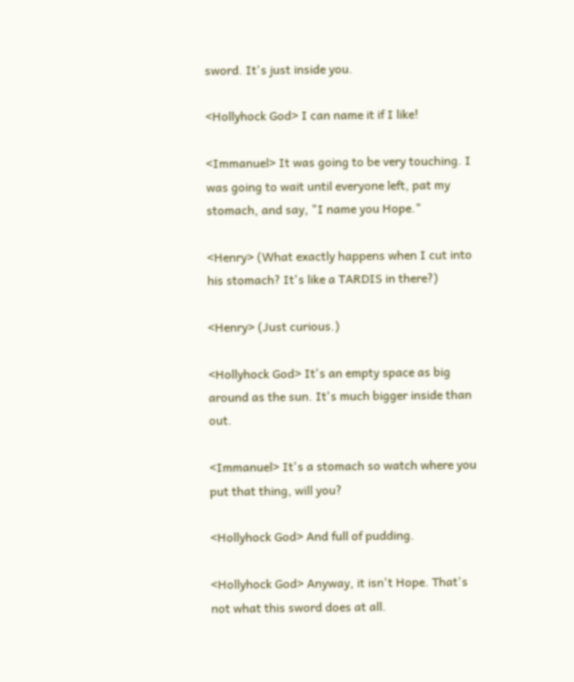sword. It's just inside you.

<Hollyhock God> I can name it if I like!

<Immanuel> It was going to be very touching. I was going to wait until everyone left, pat my stomach, and say, "I name you Hope."

<Henry> (What exactly happens when I cut into his stomach? It's like a TARDIS in there?)

<Henry> (Just curious.)

<Hollyhock God> It's an empty space as big around as the sun. It's much bigger inside than out.

<Immanuel> It's a stomach so watch where you put that thing, will you?

<Hollyhock God> And full of pudding.

<Hollyhock God> Anyway, it isn't Hope. That's not what this sword does at all.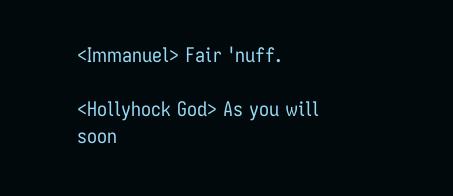<Immanuel> Fair 'nuff.

<Hollyhock God> As you will soon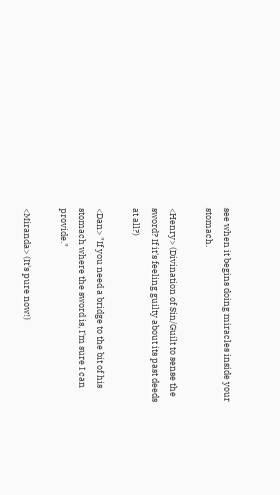see when it begins doing miracles inside your stomach.

<Henry> (Divination of Sin/Guilt to sense the sword? If it's feeling guilty about its past deeds at all?)

<Dan> "If you need a bridge to the bit of his stomach where the sword is, I'm sure I can provide."

<Miranda> (It's pure now!)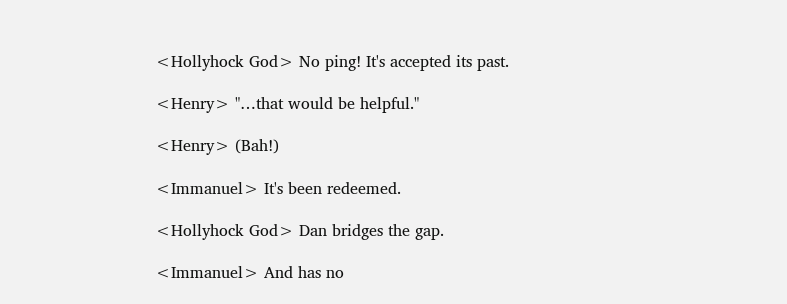<Hollyhock God> No ping! It's accepted its past.

<Henry> "…that would be helpful."

<Henry> (Bah!)

<Immanuel> It's been redeemed.

<Hollyhock God> Dan bridges the gap.

<Immanuel> And has no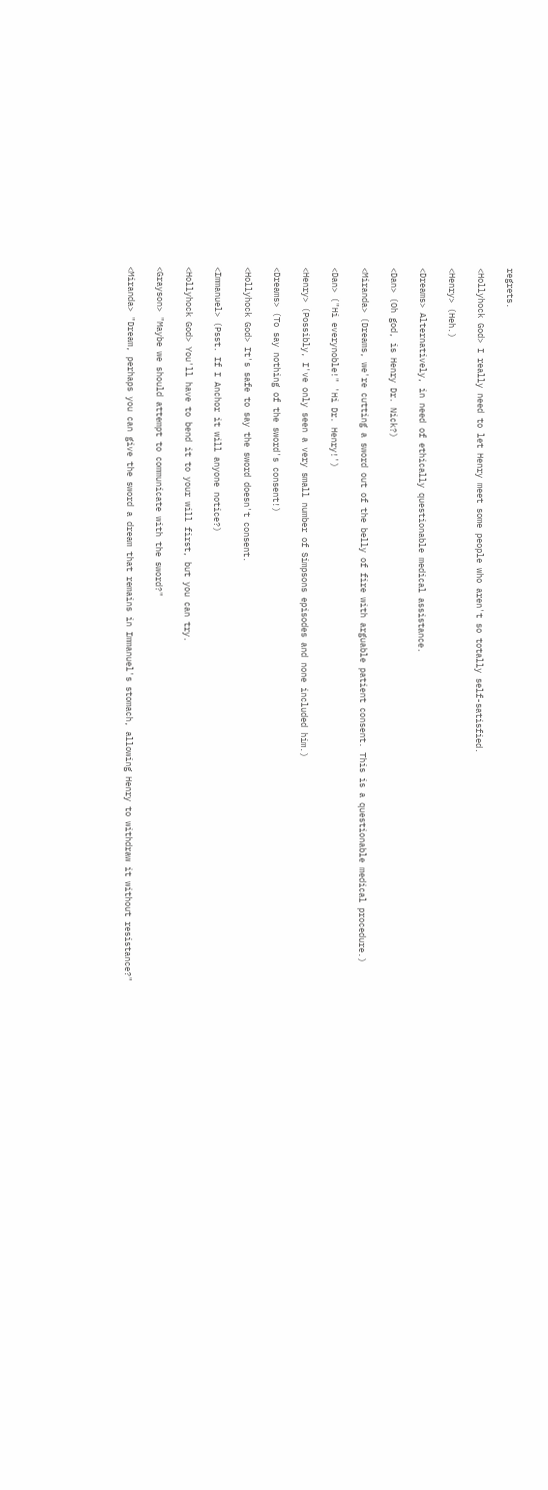regrets.

<Hollyhock God> I really need to let Henry meet some people who aren't so totally self-satisfied.

<Henry> (Heh.)

<Dreams> Alternatively, in need of ethically questionable medical assistance.

<Dan> (Oh god, is Henry Dr. Nick?)

<Miranda> (Dreams, we're cutting a sword out of the belly of fire with arguable patient consent. This is a questionable medical procedure.)

<Dan> ("Hi everynoble!" 'Hi Dr. Henry!')

<Henry> (Possibly, I've only seen a very small number of Simpsons episodes and none included him.)

<Dreams> (To say nothing of the sword's consent!)

<Hollyhock God> It's safe to say the sword doesn't consent.

<Immanuel> (Psst. If I Anchor it will anyone notice?)

<Hollyhock God> You'll have to bend it to your will first, but you can try.

<Grayson> "Maybe we should attempt to communicate with the sword?"

<Miranda> "Dream, perhaps you can give the sword a dream that remains in Immanuel's stomach, allowing Henry to withdraw it without resistance?"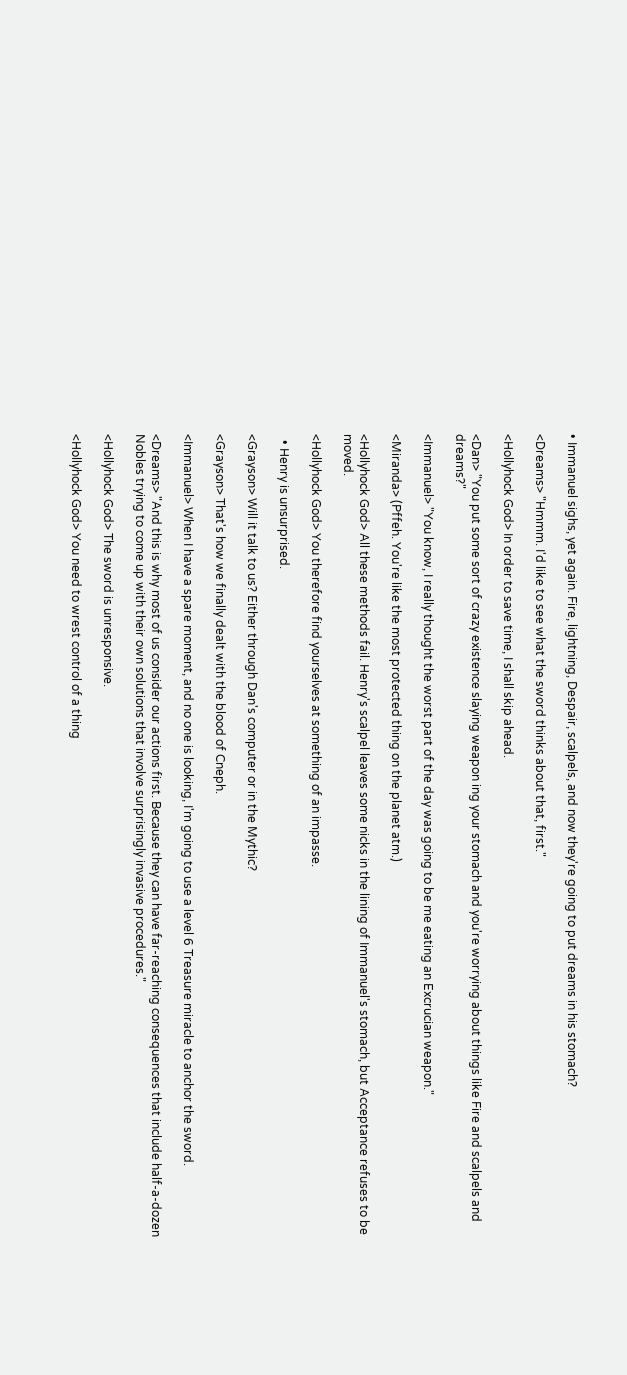• Immanuel sighs, yet again. Fire, lightning, Despair, scalpels, and now they're going to put dreams in his stomach?

<Dreams> "Hmmm. I'd like to see what the sword thinks about that, first."

<Hollyhock God> In order to save time, I shall skip ahead.

<Dan> "You put some sort of crazy existence slaying weapon ing your stomach and you're worrying about things like Fire and scalpels and dreams?"

<Immanuel> "You know, I really thought the worst part of the day was going to be me eating an Excrucian weapon."

<Miranda> (Pffeh. You're like the most protected thing on the planet atm.)

<Hollyhock God> All these methods fail. Henry's scalpel leaves some nicks in the lining of Immanuel's stomach, but Acceptance refuses to be moved.

<Hollyhock God> You therefore find yourselves at something of an impasse.

  • Henry is unsurprised.

<Grayson> Will it talk to us? Either through Dan's computer or in the Mythic?

<Grayson> That's how we finally dealt with the blood of Cneph.

<Immanuel> When I have a spare moment, and no one is looking, I'm going to use a level 6 Treasure miracle to anchor the sword.

<Dreams> "And this is why most of us consider our actions first. Because they can have far-reaching consequences that include half-a-dozen Nobles trying to come up with their own solutions that involve surprisingly invasive procedures."

<Hollyhock God> The sword is unresponsive.

<Hollyhock God> You need to wrest control of a thing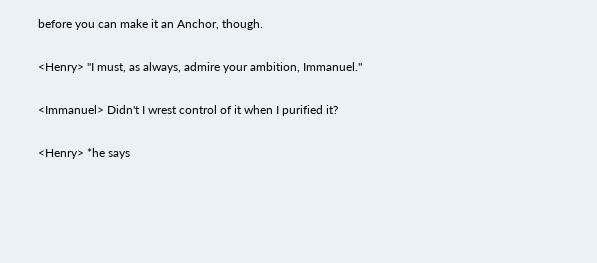before you can make it an Anchor, though.

<Henry> "I must, as always, admire your ambition, Immanuel."

<Immanuel> Didn't I wrest control of it when I purified it?

<Henry> *he says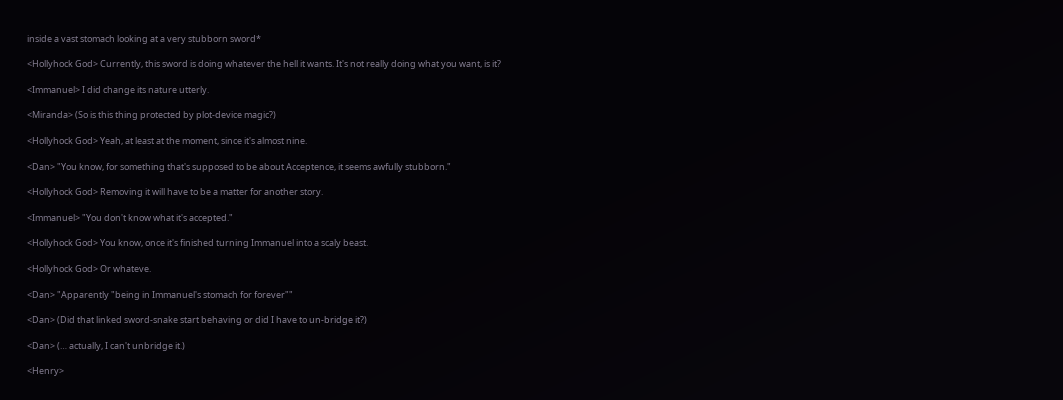inside a vast stomach looking at a very stubborn sword*

<Hollyhock God> Currently, this sword is doing whatever the hell it wants. It's not really doing what you want, is it?

<Immanuel> I did change its nature utterly.

<Miranda> (So is this thing protected by plot-device magic?)

<Hollyhock God> Yeah, at least at the moment, since it's almost nine.

<Dan> "You know, for something that's supposed to be about Acceptence, it seems awfully stubborn."

<Hollyhock God> Removing it will have to be a matter for another story.

<Immanuel> "You don't know what it's accepted."

<Hollyhock God> You know, once it's finished turning Immanuel into a scaly beast.

<Hollyhock God> Or whateve.

<Dan> "Apparently "being in Immanuel's stomach for forever""

<Dan> (Did that linked sword-snake start behaving or did I have to un-bridge it?)

<Dan> (… actually, I can't unbridge it.)

<Henry>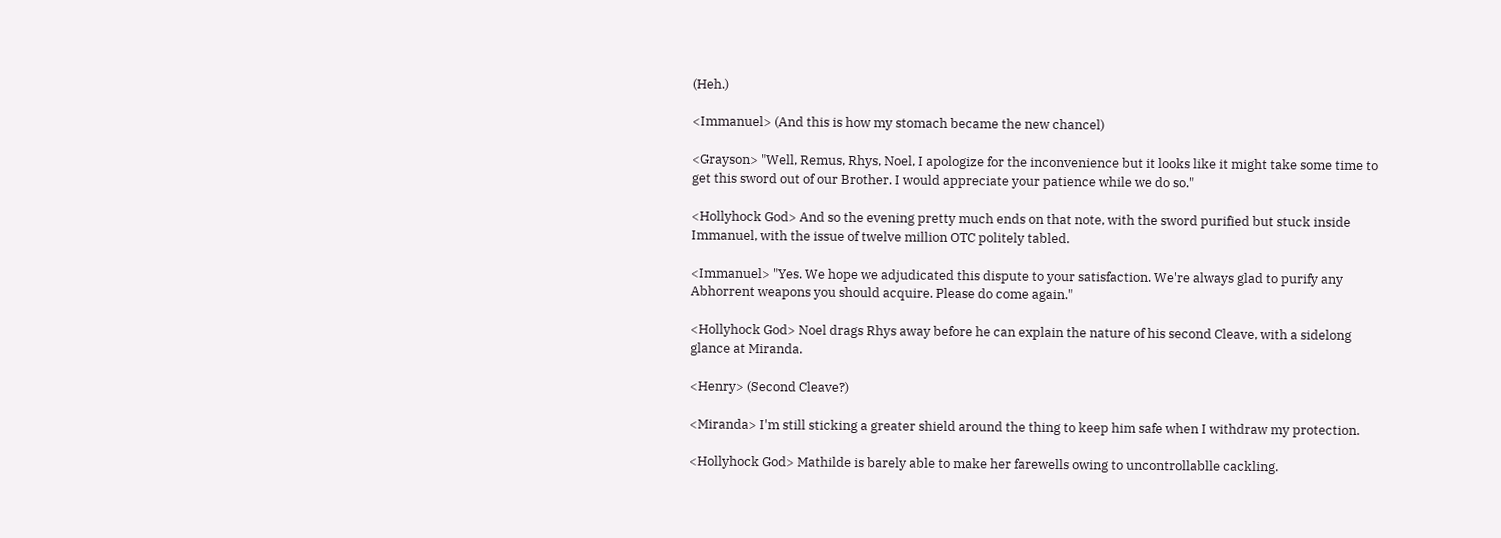(Heh.)

<Immanuel> (And this is how my stomach became the new chancel)

<Grayson> "Well, Remus, Rhys, Noel, I apologize for the inconvenience but it looks like it might take some time to get this sword out of our Brother. I would appreciate your patience while we do so."

<Hollyhock God> And so the evening pretty much ends on that note, with the sword purified but stuck inside Immanuel, with the issue of twelve million OTC politely tabled.

<Immanuel> "Yes. We hope we adjudicated this dispute to your satisfaction. We're always glad to purify any Abhorrent weapons you should acquire. Please do come again."

<Hollyhock God> Noel drags Rhys away before he can explain the nature of his second Cleave, with a sidelong glance at Miranda.

<Henry> (Second Cleave?)

<Miranda> I'm still sticking a greater shield around the thing to keep him safe when I withdraw my protection.

<Hollyhock God> Mathilde is barely able to make her farewells owing to uncontrollablle cackling.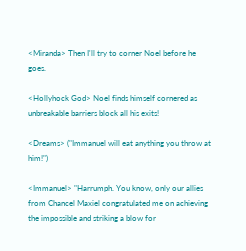<Miranda> Then I'll try to corner Noel before he goes.

<Hollyhock God> Noel finds himself cornered as unbreakable barriers block all his exits!

<Dreams> ("Immanuel will eat anything you throw at him!")

<Immanuel> "Harrumph. You know, only our allies from Chancel Maxiel congratulated me on achieving the impossible and striking a blow for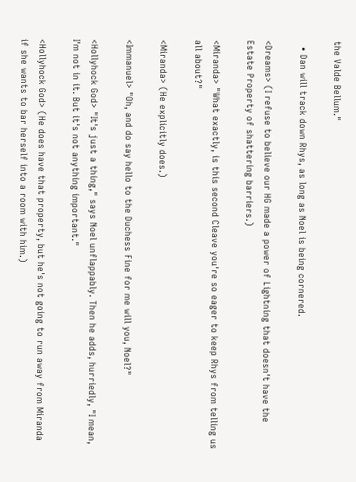the Valde Bellum."

  • Dan will track down Rhys, as long as Noel is being cornered.

<Dreams> (I refuse to believe our HG made a power of Lightning that doesn't have the Estate Property of shattering barriers.)

<Miranda> "What exactly, is this second Cleave you're so eager to keep Rhys from telling us all about?"

<Miranda> (He explicitly does.)

<Immanuel> "Oh, and do say hello to the Duchess Fine for me will you, Noel?"

<Hollyhock God> "It's just a thing," says Noel unflappably. Then he adds, hurriedly, "I mean, I'm not in it. But it's not anything important."

<Hollyhock God> (He does have that property, but he's not going to run away from Miranda if she wants to bar herself into a room with him.)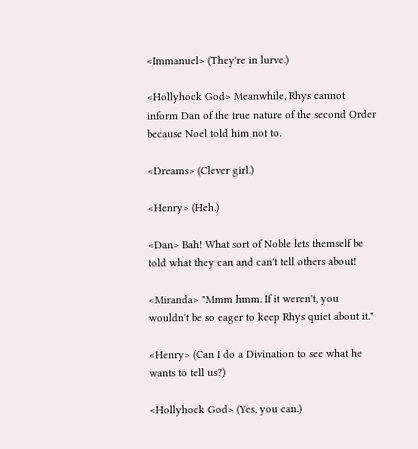<Immanuel> (They're in lurve.)

<Hollyhock God> Meanwhile, Rhys cannot inform Dan of the true nature of the second Order because Noel told him not to.

<Dreams> (Clever girl.)

<Henry> (Heh.)

<Dan> Bah! What sort of Noble lets themself be told what they can and can't tell others about!

<Miranda> "Mmm hmm. If it weren't, you wouldn't be so eager to keep Rhys quiet about it."

<Henry> (Can I do a Divination to see what he wants to tell us?)

<Hollyhock God> (Yes, you can.)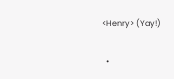<Henry> (Yay!)

  •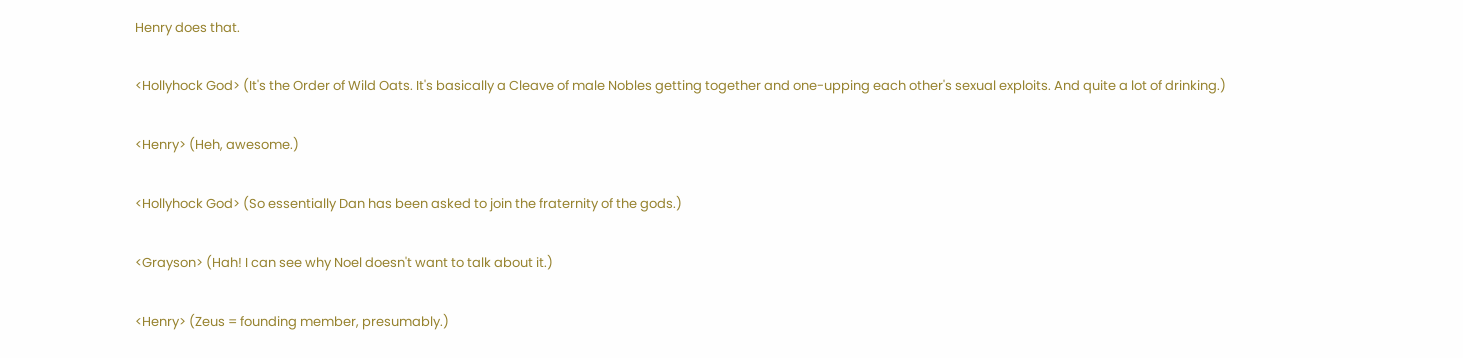Henry does that.

<Hollyhock God> (It's the Order of Wild Oats. It's basically a Cleave of male Nobles getting together and one-upping each other's sexual exploits. And quite a lot of drinking.)

<Henry> (Heh, awesome.)

<Hollyhock God> (So essentially Dan has been asked to join the fraternity of the gods.)

<Grayson> (Hah! I can see why Noel doesn't want to talk about it.)

<Henry> (Zeus = founding member, presumably.)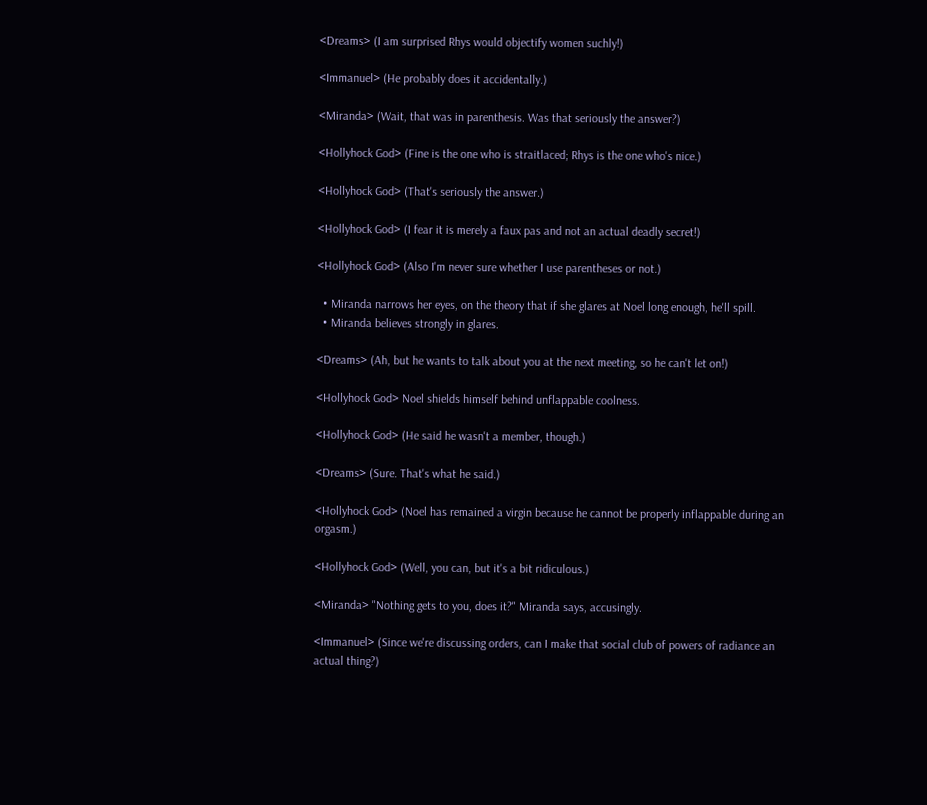<Dreams> (I am surprised Rhys would objectify women suchly!)

<Immanuel> (He probably does it accidentally.)

<Miranda> (Wait, that was in parenthesis. Was that seriously the answer?)

<Hollyhock God> (Fine is the one who is straitlaced; Rhys is the one who's nice.)

<Hollyhock God> (That's seriously the answer.)

<Hollyhock God> (I fear it is merely a faux pas and not an actual deadly secret!)

<Hollyhock God> (Also I'm never sure whether I use parentheses or not.)

  • Miranda narrows her eyes, on the theory that if she glares at Noel long enough, he'll spill.
  • Miranda believes strongly in glares.

<Dreams> (Ah, but he wants to talk about you at the next meeting, so he can't let on!)

<Hollyhock God> Noel shields himself behind unflappable coolness.

<Hollyhock God> (He said he wasn't a member, though.)

<Dreams> (Sure. That's what he said.)

<Hollyhock God> (Noel has remained a virgin because he cannot be properly inflappable during an orgasm.)

<Hollyhock God> (Well, you can, but it's a bit ridiculous.)

<Miranda> "Nothing gets to you, does it?" Miranda says, accusingly.

<Immanuel> (Since we're discussing orders, can I make that social club of powers of radiance an actual thing?)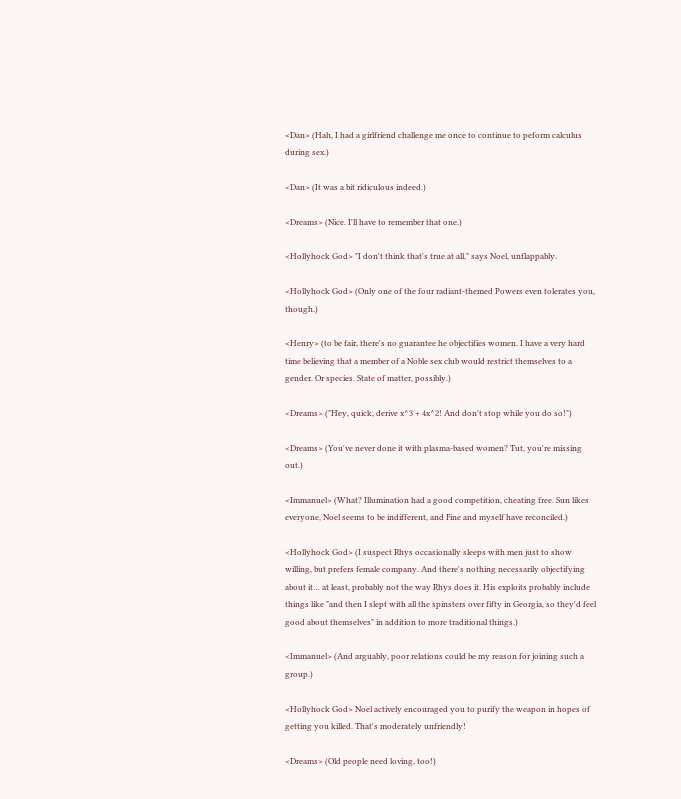<Dan> (Hah, I had a girlfriend challenge me once to continue to peform calculus during sex.)

<Dan> (It was a bit ridiculous indeed.)

<Dreams> (Nice. I'll have to remember that one.)

<Hollyhock God> "I don't think that's true at all," says Noel, unflappably.

<Hollyhock God> (Only one of the four radiant-themed Powers even tolerates you, though.)

<Henry> (to be fair, there's no guarantee he objectifies women. I have a very hard time believing that a member of a Noble sex club would restrict themselves to a gender. Or species. State of matter, possibly.)

<Dreams> ("Hey, quick, derive x^3 + 4x^2! And don't stop while you do so!")

<Dreams> (You've never done it with plasma-based women? Tut, you're missing out.)

<Immanuel> (What? Illumination had a good competition, cheating free. Sun likes everyone, Noel seems to be indifferent, and Fine and myself have reconciled.)

<Hollyhock God> (I suspect Rhys occasionally sleeps with men just to show willing, but prefers female company. And there's nothing necessarily objectifying about it… at least, probably not the way Rhys does it. His exploits probably include things like "and then I slept with all the spinsters over fifty in Georgia, so they'd feel good about themselves" in addition to more traditional things.)

<Immanuel> (And arguably, poor relations could be my reason for joining such a group.)

<Hollyhock God> Noel actively encouraged you to purify the weapon in hopes of getting you killed. That's moderately unfriendly!

<Dreams> (Old people need loving, too!)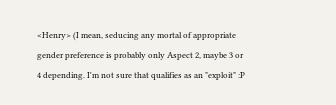<Henry> (I mean, seducing any mortal of appropriate gender preference is probably only Aspect 2, maybe 3 or 4 depending. I'm not sure that qualifies as an "exploit" :P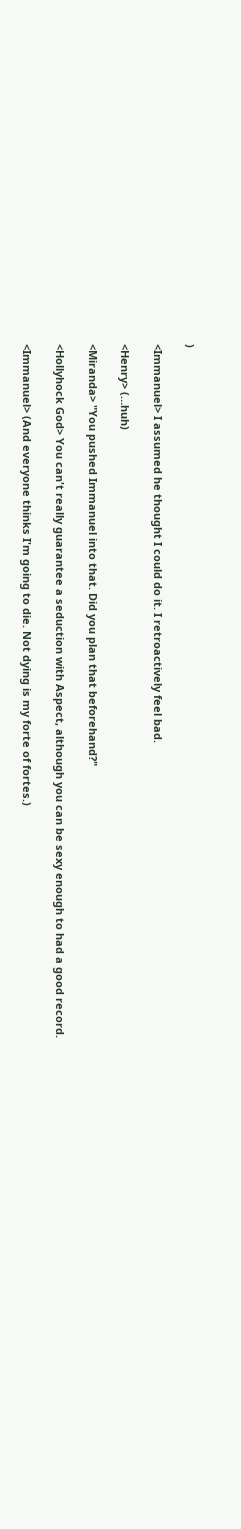)

<Immanuel> I assumed he thought I could do it. I retroactively feel bad.

<Henry> (…huh)

<Miranda> "You pushed Immanuel into that. Did you plan that beforehand?"

<Hollyhock God> You can't really guarantee a seduction with Aspect, although you can be sexy enough to had a good record.

<Immanuel> (And everyone thinks I'm going to die. Not dying is my forte of fortes.)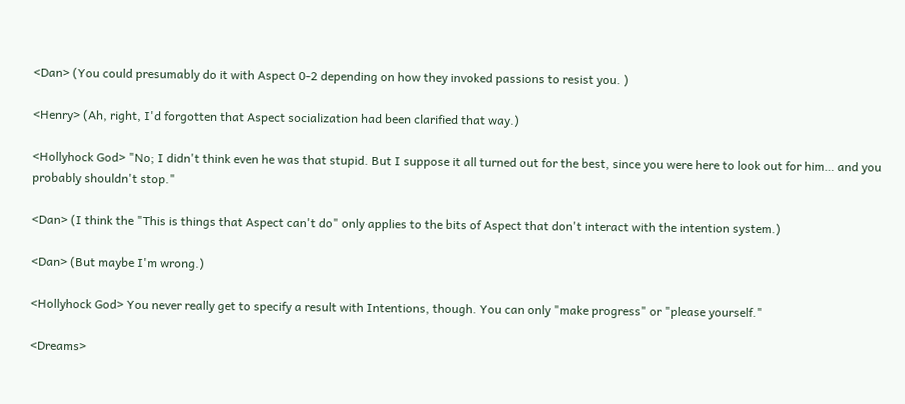<Dan> (You could presumably do it with Aspect 0-2 depending on how they invoked passions to resist you. )

<Henry> (Ah, right, I'd forgotten that Aspect socialization had been clarified that way.)

<Hollyhock God> "No; I didn't think even he was that stupid. But I suppose it all turned out for the best, since you were here to look out for him… and you probably shouldn't stop."

<Dan> (I think the "This is things that Aspect can't do" only applies to the bits of Aspect that don't interact with the intention system.)

<Dan> (But maybe I'm wrong.)

<Hollyhock God> You never really get to specify a result with Intentions, though. You can only "make progress" or "please yourself."

<Dreams>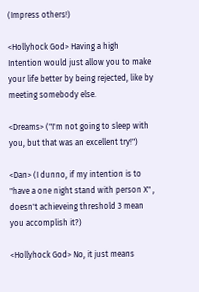(Impress others!)

<Hollyhock God> Having a high Intention would just allow you to make your life better by being rejected, like by meeting somebody else.

<Dreams> ("I'm not going to sleep with you, but that was an excellent try!")

<Dan> (I dunno, if my intention is to "have a one night stand with person X" , doesn't achieveing threshold 3 mean you accomplish it?)

<Hollyhock God> No, it just means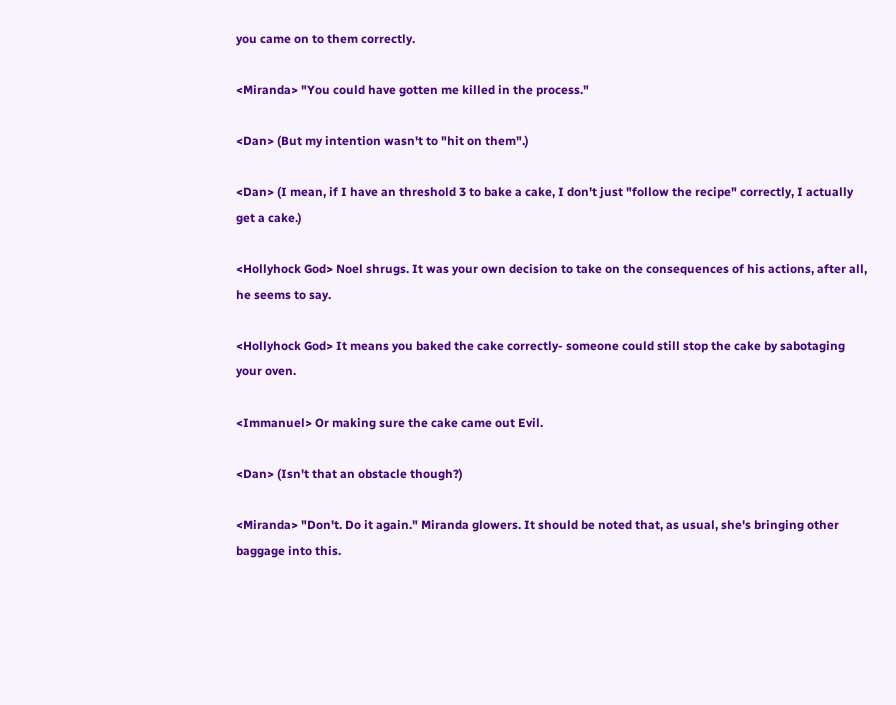you came on to them correctly.

<Miranda> "You could have gotten me killed in the process."

<Dan> (But my intention wasn't to "hit on them".)

<Dan> (I mean, if I have an threshold 3 to bake a cake, I don't just "follow the recipe" correctly, I actually get a cake.)

<Hollyhock God> Noel shrugs. It was your own decision to take on the consequences of his actions, after all, he seems to say.

<Hollyhock God> It means you baked the cake correctly- someone could still stop the cake by sabotaging your oven.

<Immanuel> Or making sure the cake came out Evil.

<Dan> (Isn't that an obstacle though?)

<Miranda> "Don't. Do it again." Miranda glowers. It should be noted that, as usual, she's bringing other baggage into this.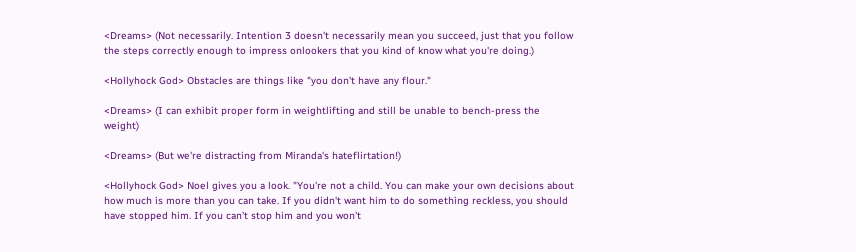<Dreams> (Not necessarily. Intention 3 doesn't necessarily mean you succeed, just that you follow the steps correctly enough to impress onlookers that you kind of know what you're doing.)

<Hollyhock God> Obstacles are things like "you don't have any flour."

<Dreams> (I can exhibit proper form in weightlifting and still be unable to bench-press the weight)

<Dreams> (But we're distracting from Miranda's hateflirtation!)

<Hollyhock God> Noel gives you a look. "You're not a child. You can make your own decisions about how much is more than you can take. If you didn't want him to do something reckless, you should have stopped him. If you can't stop him and you won't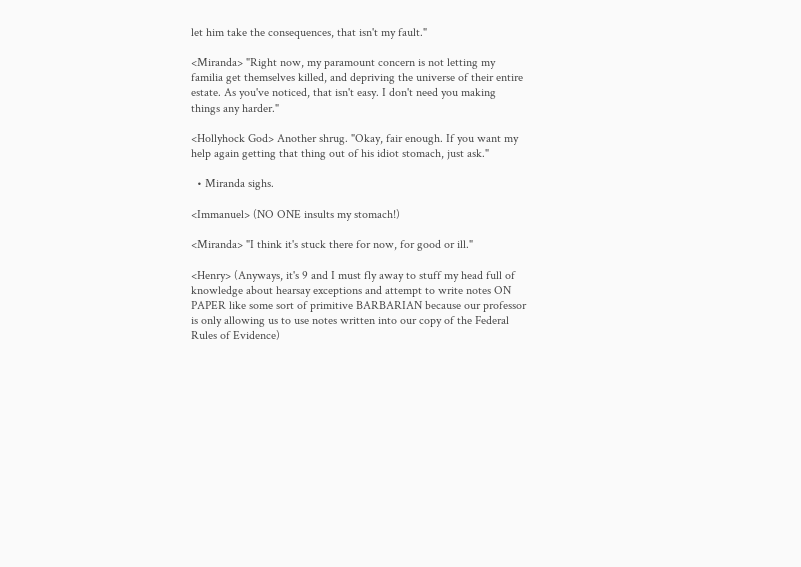let him take the consequences, that isn't my fault."

<Miranda> "Right now, my paramount concern is not letting my familia get themselves killed, and depriving the universe of their entire estate. As you've noticed, that isn't easy. I don't need you making things any harder."

<Hollyhock God> Another shrug. "Okay, fair enough. If you want my help again getting that thing out of his idiot stomach, just ask."

  • Miranda sighs.

<Immanuel> (NO ONE insults my stomach!)

<Miranda> "I think it's stuck there for now, for good or ill."

<Henry> (Anyways, it's 9 and I must fly away to stuff my head full of knowledge about hearsay exceptions and attempt to write notes ON PAPER like some sort of primitive BARBARIAN because our professor is only allowing us to use notes written into our copy of the Federal Rules of Evidence)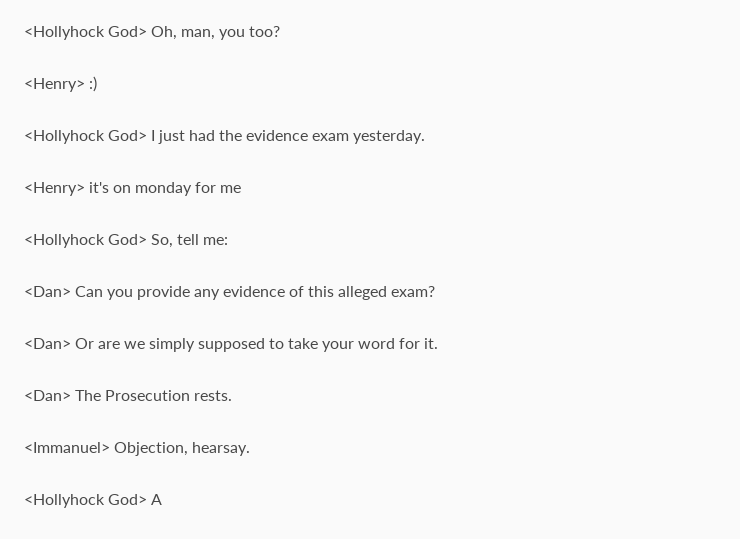<Hollyhock God> Oh, man, you too?

<Henry> :)

<Hollyhock God> I just had the evidence exam yesterday.

<Henry> it's on monday for me

<Hollyhock God> So, tell me:

<Dan> Can you provide any evidence of this alleged exam?

<Dan> Or are we simply supposed to take your word for it.

<Dan> The Prosecution rests.

<Immanuel> Objection, hearsay.

<Hollyhock God> A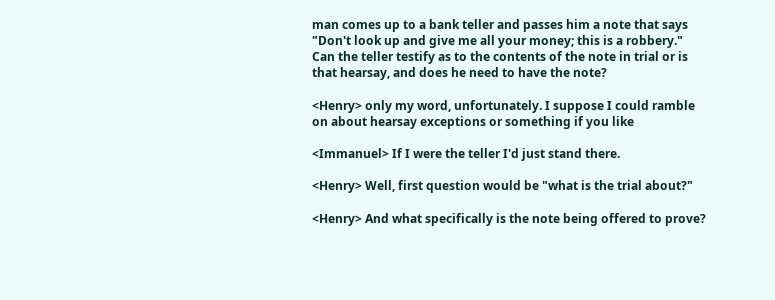man comes up to a bank teller and passes him a note that says "Don't look up and give me all your money; this is a robbery." Can the teller testify as to the contents of the note in trial or is that hearsay, and does he need to have the note?

<Henry> only my word, unfortunately. I suppose I could ramble on about hearsay exceptions or something if you like

<Immanuel> If I were the teller I'd just stand there.

<Henry> Well, first question would be "what is the trial about?"

<Henry> And what specifically is the note being offered to prove?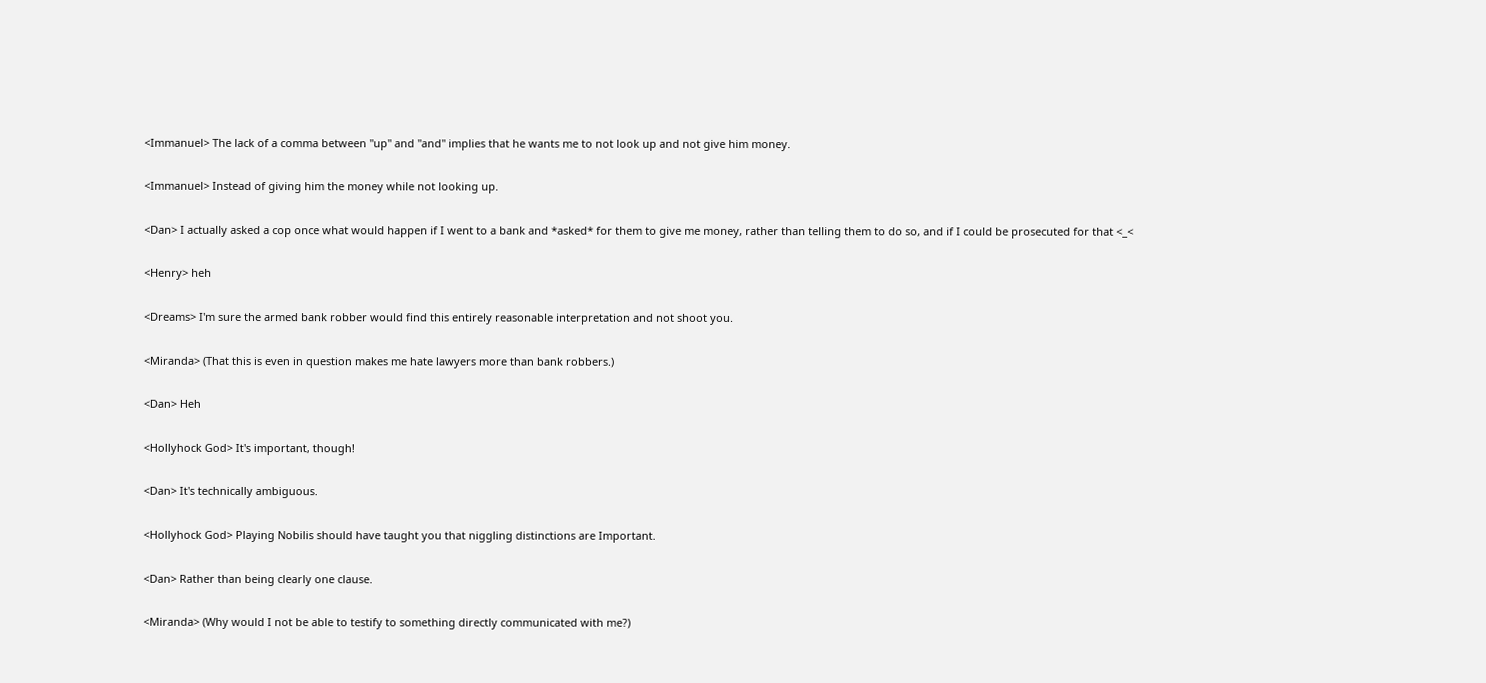<Immanuel> The lack of a comma between "up" and "and" implies that he wants me to not look up and not give him money.

<Immanuel> Instead of giving him the money while not looking up.

<Dan> I actually asked a cop once what would happen if I went to a bank and *asked* for them to give me money, rather than telling them to do so, and if I could be prosecuted for that <_<

<Henry> heh

<Dreams> I'm sure the armed bank robber would find this entirely reasonable interpretation and not shoot you.

<Miranda> (That this is even in question makes me hate lawyers more than bank robbers.)

<Dan> Heh

<Hollyhock God> It's important, though!

<Dan> It's technically ambiguous.

<Hollyhock God> Playing Nobilis should have taught you that niggling distinctions are Important.

<Dan> Rather than being clearly one clause.

<Miranda> (Why would I not be able to testify to something directly communicated with me?)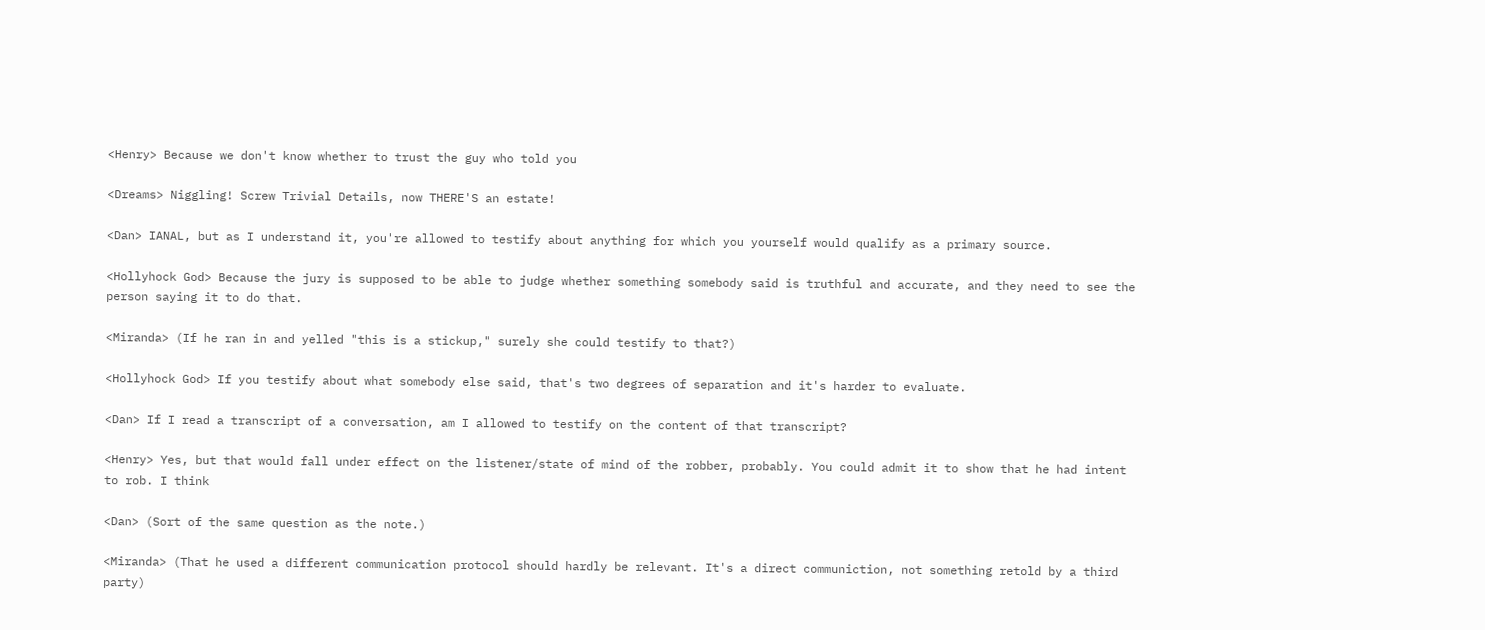<Henry> Because we don't know whether to trust the guy who told you

<Dreams> Niggling! Screw Trivial Details, now THERE'S an estate!

<Dan> IANAL, but as I understand it, you're allowed to testify about anything for which you yourself would qualify as a primary source.

<Hollyhock God> Because the jury is supposed to be able to judge whether something somebody said is truthful and accurate, and they need to see the person saying it to do that.

<Miranda> (If he ran in and yelled "this is a stickup," surely she could testify to that?)

<Hollyhock God> If you testify about what somebody else said, that's two degrees of separation and it's harder to evaluate.

<Dan> If I read a transcript of a conversation, am I allowed to testify on the content of that transcript?

<Henry> Yes, but that would fall under effect on the listener/state of mind of the robber, probably. You could admit it to show that he had intent to rob. I think

<Dan> (Sort of the same question as the note.)

<Miranda> (That he used a different communication protocol should hardly be relevant. It's a direct communiction, not something retold by a third party)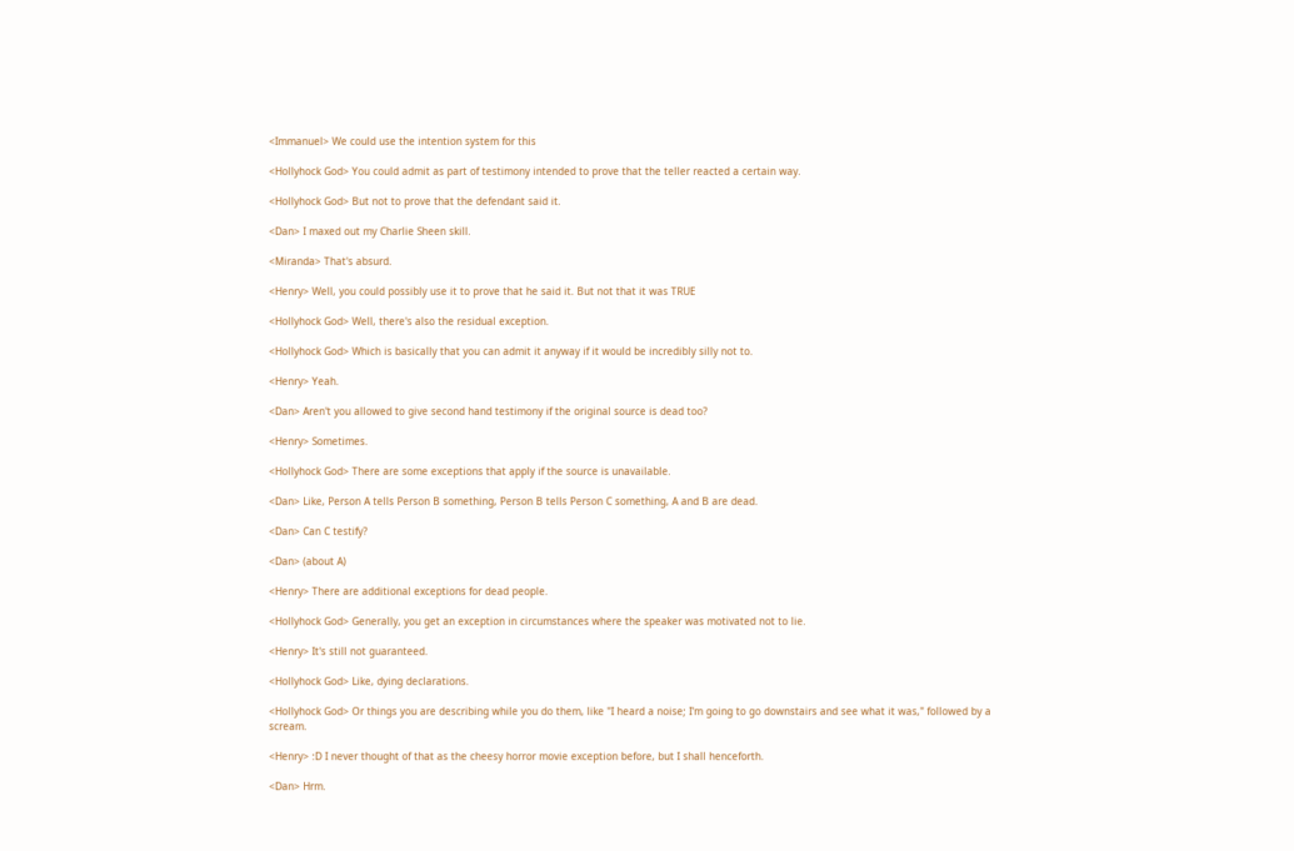<Immanuel> We could use the intention system for this

<Hollyhock God> You could admit as part of testimony intended to prove that the teller reacted a certain way.

<Hollyhock God> But not to prove that the defendant said it.

<Dan> I maxed out my Charlie Sheen skill.

<Miranda> That's absurd.

<Henry> Well, you could possibly use it to prove that he said it. But not that it was TRUE

<Hollyhock God> Well, there's also the residual exception.

<Hollyhock God> Which is basically that you can admit it anyway if it would be incredibly silly not to.

<Henry> Yeah.

<Dan> Aren't you allowed to give second hand testimony if the original source is dead too?

<Henry> Sometimes.

<Hollyhock God> There are some exceptions that apply if the source is unavailable.

<Dan> Like, Person A tells Person B something, Person B tells Person C something, A and B are dead.

<Dan> Can C testify?

<Dan> (about A)

<Henry> There are additional exceptions for dead people.

<Hollyhock God> Generally, you get an exception in circumstances where the speaker was motivated not to lie.

<Henry> It's still not guaranteed.

<Hollyhock God> Like, dying declarations.

<Hollyhock God> Or things you are describing while you do them, like "I heard a noise; I'm going to go downstairs and see what it was," followed by a scream.

<Henry> :D I never thought of that as the cheesy horror movie exception before, but I shall henceforth.

<Dan> Hrm.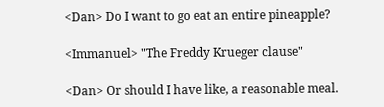<Dan> Do I want to go eat an entire pineapple?

<Immanuel> "The Freddy Krueger clause"

<Dan> Or should I have like, a reasonable meal.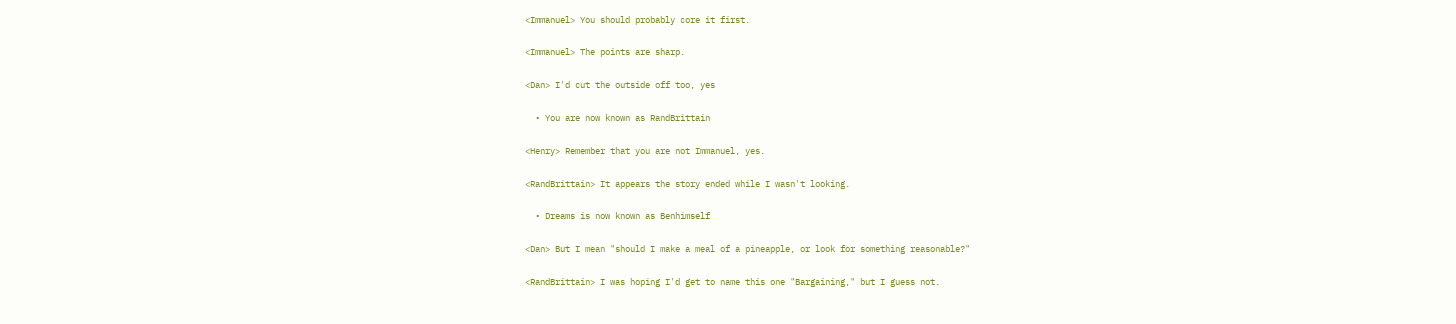<Immanuel> You should probably core it first.

<Immanuel> The points are sharp.

<Dan> I'd cut the outside off too, yes

  • You are now known as RandBrittain

<Henry> Remember that you are not Immanuel, yes.

<RandBrittain> It appears the story ended while I wasn't looking.

  • Dreams is now known as Benhimself

<Dan> But I mean "should I make a meal of a pineapple, or look for something reasonable?"

<RandBrittain> I was hoping I'd get to name this one "Bargaining," but I guess not.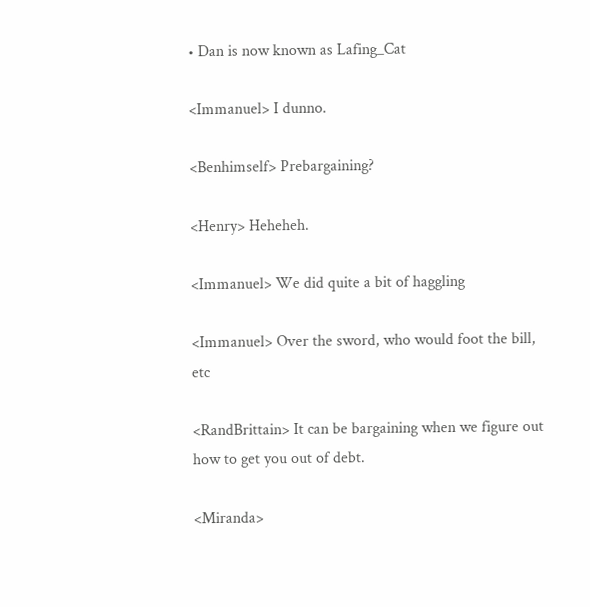• Dan is now known as Lafing_Cat

<Immanuel> I dunno.

<Benhimself> Prebargaining?

<Henry> Heheheh.

<Immanuel> We did quite a bit of haggling

<Immanuel> Over the sword, who would foot the bill, etc

<RandBrittain> It can be bargaining when we figure out how to get you out of debt.

<Miranda>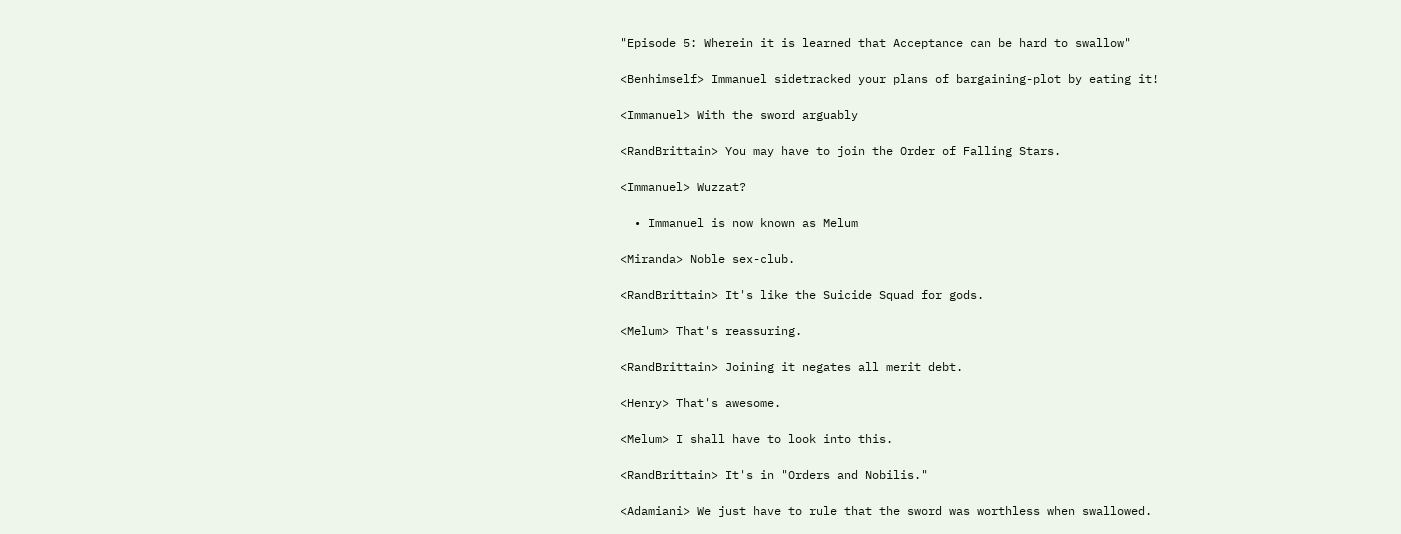"Episode 5: Wherein it is learned that Acceptance can be hard to swallow"

<Benhimself> Immanuel sidetracked your plans of bargaining-plot by eating it!

<Immanuel> With the sword arguably

<RandBrittain> You may have to join the Order of Falling Stars.

<Immanuel> Wuzzat?

  • Immanuel is now known as Melum

<Miranda> Noble sex-club.

<RandBrittain> It's like the Suicide Squad for gods.

<Melum> That's reassuring.

<RandBrittain> Joining it negates all merit debt.

<Henry> That's awesome.

<Melum> I shall have to look into this.

<RandBrittain> It's in "Orders and Nobilis."

<Adamiani> We just have to rule that the sword was worthless when swallowed.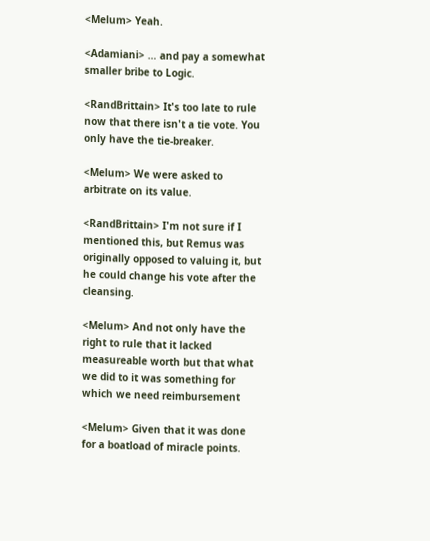<Melum> Yeah.

<Adamiani> … and pay a somewhat smaller bribe to Logic.

<RandBrittain> It's too late to rule now that there isn't a tie vote. You only have the tie-breaker.

<Melum> We were asked to arbitrate on its value.

<RandBrittain> I'm not sure if I mentioned this, but Remus was originally opposed to valuing it, but he could change his vote after the cleansing.

<Melum> And not only have the right to rule that it lacked measureable worth but that what we did to it was something for which we need reimbursement

<Melum> Given that it was done for a boatload of miracle points.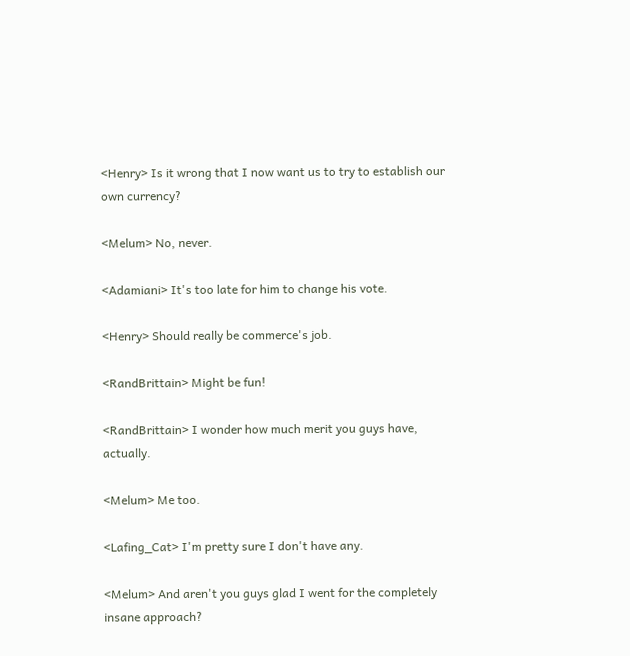<Henry> Is it wrong that I now want us to try to establish our own currency?

<Melum> No, never.

<Adamiani> It's too late for him to change his vote.

<Henry> Should really be commerce's job.

<RandBrittain> Might be fun!

<RandBrittain> I wonder how much merit you guys have, actually.

<Melum> Me too.

<Lafing_Cat> I'm pretty sure I don't have any.

<Melum> And aren't you guys glad I went for the completely insane approach?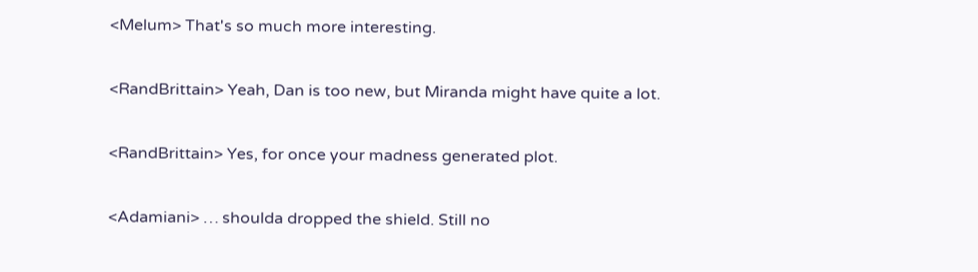<Melum> That's so much more interesting.

<RandBrittain> Yeah, Dan is too new, but Miranda might have quite a lot.

<RandBrittain> Yes, for once your madness generated plot.

<Adamiani> … shoulda dropped the shield. Still no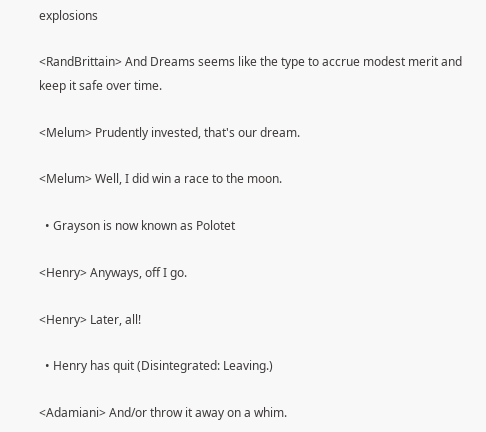explosions

<RandBrittain> And Dreams seems like the type to accrue modest merit and keep it safe over time.

<Melum> Prudently invested, that's our dream.

<Melum> Well, I did win a race to the moon.

  • Grayson is now known as Polotet

<Henry> Anyways, off I go.

<Henry> Later, all!

  • Henry has quit (Disintegrated: Leaving.)

<Adamiani> And/or throw it away on a whim.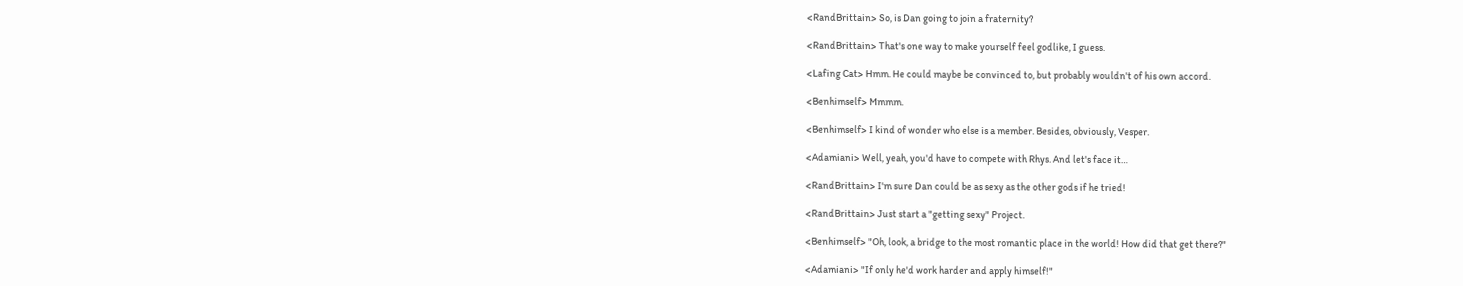<RandBrittain> So, is Dan going to join a fraternity?

<RandBrittain> That's one way to make yourself feel godlike, I guess.

<Lafing Cat> Hmm. He could maybe be convinced to, but probably wouldn't of his own accord.

<Benhimself> Mmmm.

<Benhimself> I kind of wonder who else is a member. Besides, obviously, Vesper.

<Adamiani> Well, yeah, you'd have to compete with Rhys. And let's face it…

<RandBrittain> I'm sure Dan could be as sexy as the other gods if he tried!

<RandBrittain> Just start a "getting sexy" Project.

<Benhimself> "Oh, look, a bridge to the most romantic place in the world! How did that get there?"

<Adamiani> "If only he'd work harder and apply himself!"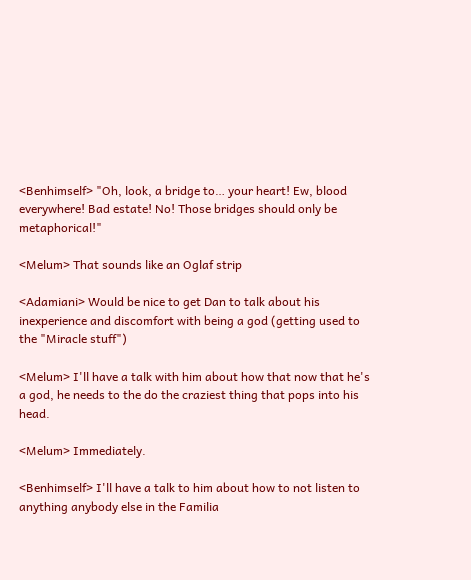<Benhimself> "Oh, look, a bridge to… your heart! Ew, blood everywhere! Bad estate! No! Those bridges should only be metaphorical!"

<Melum> That sounds like an Oglaf strip

<Adamiani> Would be nice to get Dan to talk about his inexperience and discomfort with being a god (getting used to the "Miracle stuff")

<Melum> I'll have a talk with him about how that now that he's a god, he needs to the do the craziest thing that pops into his head.

<Melum> Immediately.

<Benhimself> I'll have a talk to him about how to not listen to anything anybody else in the Familia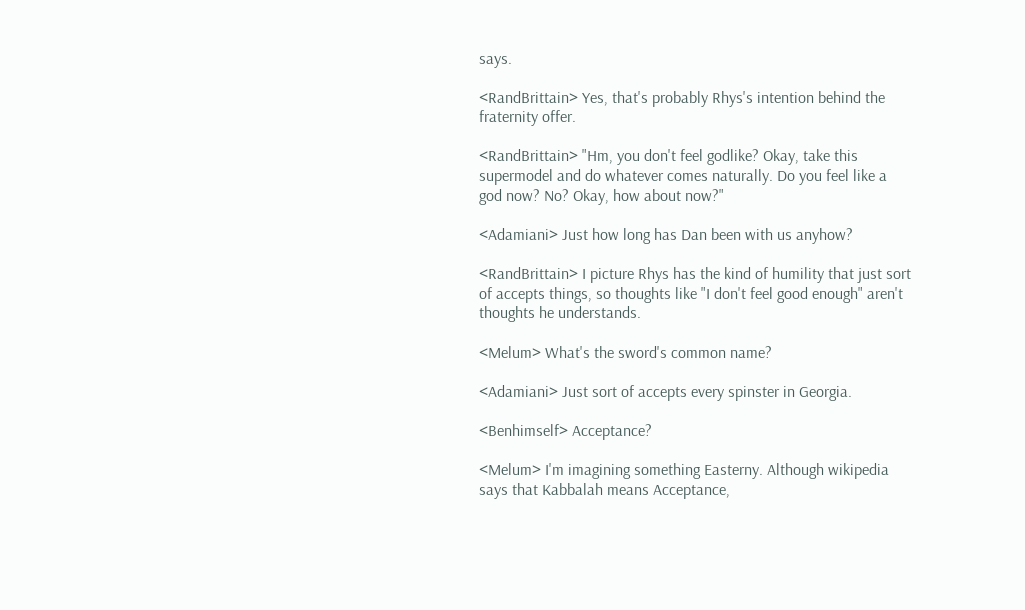says.

<RandBrittain> Yes, that's probably Rhys's intention behind the fraternity offer.

<RandBrittain> "Hm, you don't feel godlike? Okay, take this supermodel and do whatever comes naturally. Do you feel like a god now? No? Okay, how about now?"

<Adamiani> Just how long has Dan been with us anyhow?

<RandBrittain> I picture Rhys has the kind of humility that just sort of accepts things, so thoughts like "I don't feel good enough" aren't thoughts he understands.

<Melum> What's the sword's common name?

<Adamiani> Just sort of accepts every spinster in Georgia.

<Benhimself> Acceptance?

<Melum> I'm imagining something Easterny. Although wikipedia says that Kabbalah means Acceptance,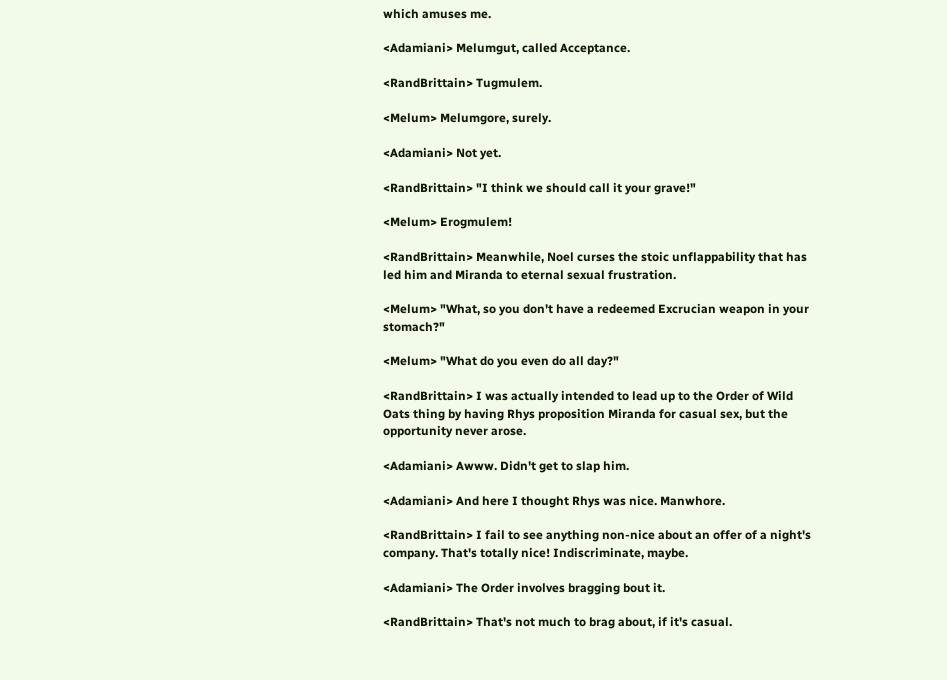which amuses me.

<Adamiani> Melumgut, called Acceptance.

<RandBrittain> Tugmulem.

<Melum> Melumgore, surely.

<Adamiani> Not yet.

<RandBrittain> "I think we should call it your grave!"

<Melum> Erogmulem!

<RandBrittain> Meanwhile, Noel curses the stoic unflappability that has led him and Miranda to eternal sexual frustration.

<Melum> "What, so you don't have a redeemed Excrucian weapon in your stomach?"

<Melum> "What do you even do all day?"

<RandBrittain> I was actually intended to lead up to the Order of Wild Oats thing by having Rhys proposition Miranda for casual sex, but the opportunity never arose.

<Adamiani> Awww. Didn't get to slap him.

<Adamiani> And here I thought Rhys was nice. Manwhore.

<RandBrittain> I fail to see anything non-nice about an offer of a night's company. That's totally nice! Indiscriminate, maybe.

<Adamiani> The Order involves bragging bout it.

<RandBrittain> That's not much to brag about, if it's casual.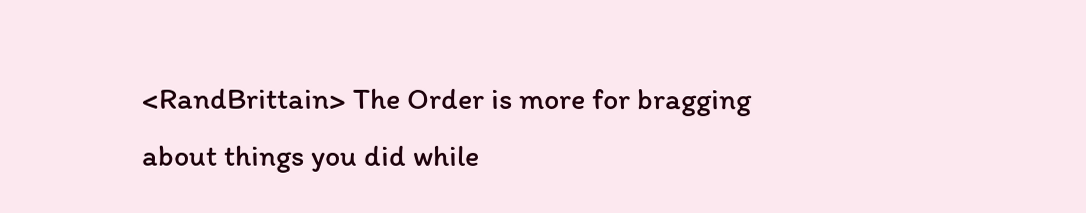<RandBrittain> The Order is more for bragging about things you did while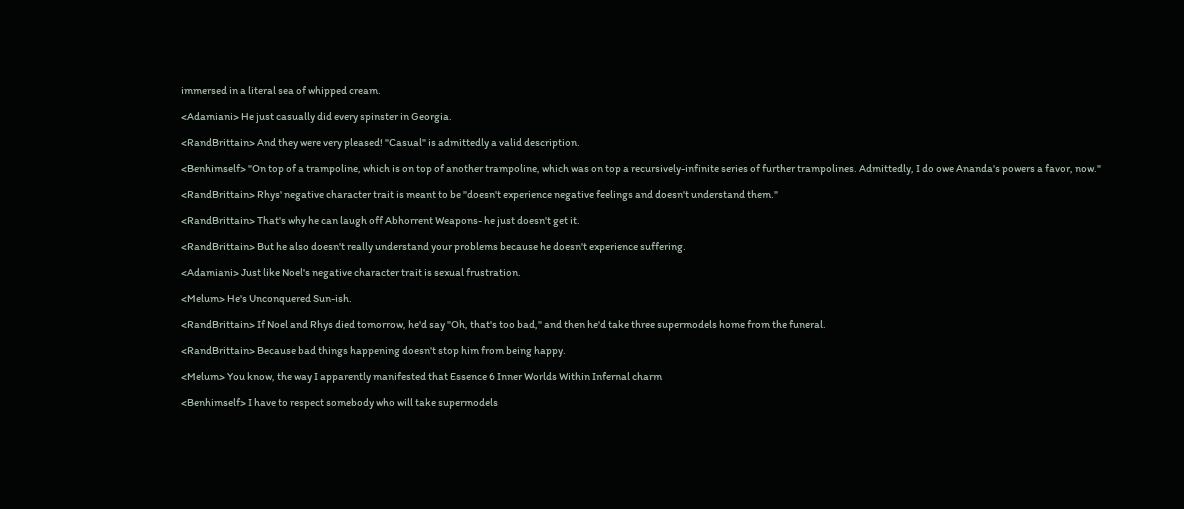immersed in a literal sea of whipped cream.

<Adamiani> He just casually did every spinster in Georgia.

<RandBrittain> And they were very pleased! "Casual" is admittedly a valid description.

<Benhimself> "On top of a trampoline, which is on top of another trampoline, which was on top a recursively-infinite series of further trampolines. Admittedly, I do owe Ananda's powers a favor, now."

<RandBrittain> Rhys' negative character trait is meant to be "doesn't experience negative feelings and doesn't understand them."

<RandBrittain> That's why he can laugh off Abhorrent Weapons- he just doesn't get it.

<RandBrittain> But he also doesn't really understand your problems because he doesn't experience suffering.

<Adamiani> Just like Noel's negative character trait is sexual frustration.

<Melum> He's Unconquered Sun-ish.

<RandBrittain> If Noel and Rhys died tomorrow, he'd say "Oh, that's too bad," and then he'd take three supermodels home from the funeral.

<RandBrittain> Because bad things happening doesn't stop him from being happy.

<Melum> You know, the way I apparently manifested that Essence 6 Inner Worlds Within Infernal charm

<Benhimself> I have to respect somebody who will take supermodels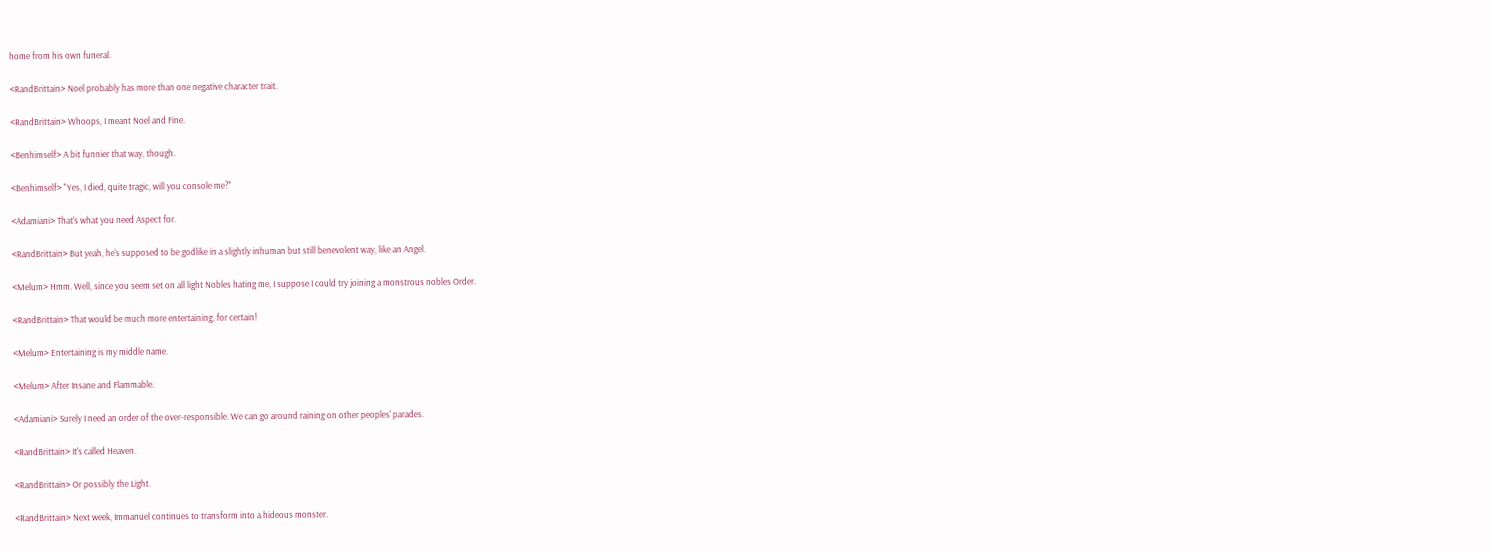home from his own funeral.

<RandBrittain> Noel probably has more than one negative character trait.

<RandBrittain> Whoops, I meant Noel and Fine.

<Benhimself> A bit funnier that way, though.

<Benhimself> "Yes, I died, quite tragic, will you console me?"

<Adamiani> That's what you need Aspect for.

<RandBrittain> But yeah, he's supposed to be godlike in a slightly inhuman but still benevolent way, like an Angel.

<Melum> Hmm. Well, since you seem set on all light Nobles hating me, I suppose I could try joining a monstrous nobles Order.

<RandBrittain> That would be much more entertaining, for certain!

<Melum> Entertaining is my middle name.

<Melum> After Insane and Flammable.

<Adamiani> Surely I need an order of the over-responsible. We can go around raining on other peoples' parades.

<RandBrittain> It's called Heaven.

<RandBrittain> Or possibly the Light.

<RandBrittain> Next week, Immanuel continues to transform into a hideous monster.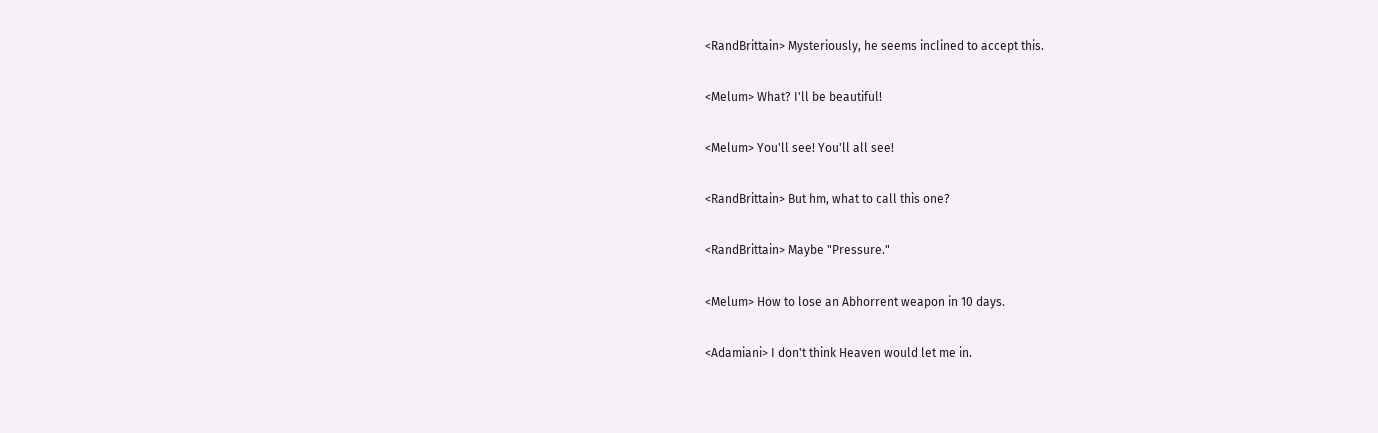<RandBrittain> Mysteriously, he seems inclined to accept this.

<Melum> What? I'll be beautiful!

<Melum> You'll see! You'll all see!

<RandBrittain> But hm, what to call this one?

<RandBrittain> Maybe "Pressure."

<Melum> How to lose an Abhorrent weapon in 10 days.

<Adamiani> I don't think Heaven would let me in.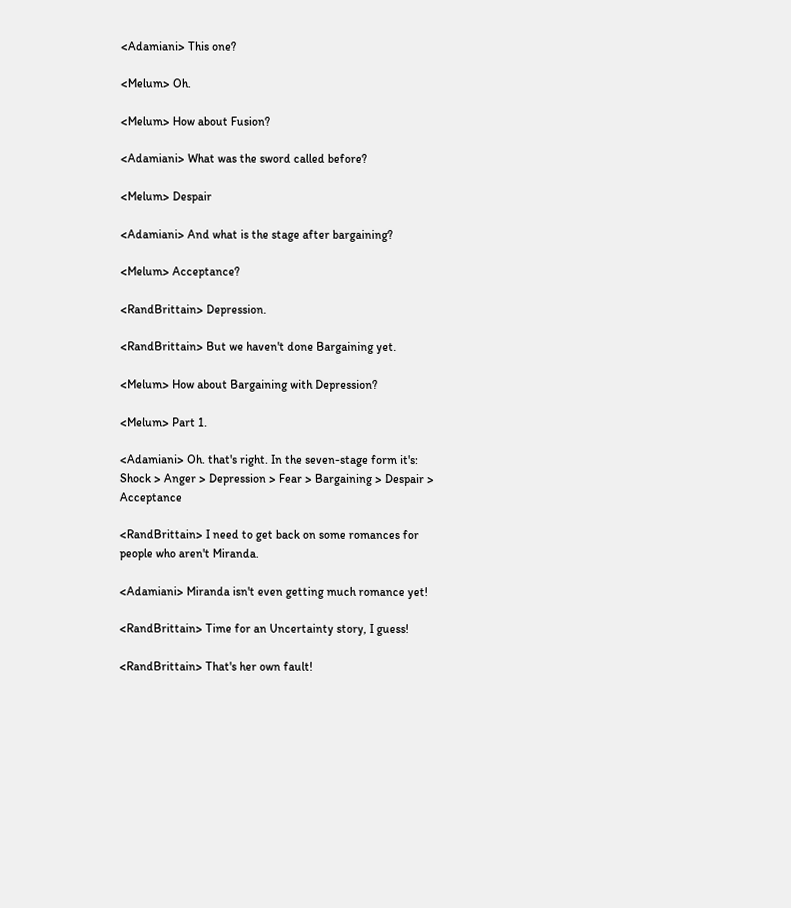<Adamiani> This one?

<Melum> Oh.

<Melum> How about Fusion?

<Adamiani> What was the sword called before?

<Melum> Despair

<Adamiani> And what is the stage after bargaining?

<Melum> Acceptance?

<RandBrittain> Depression.

<RandBrittain> But we haven't done Bargaining yet.

<Melum> How about Bargaining with Depression?

<Melum> Part 1.

<Adamiani> Oh. that's right. In the seven-stage form it's: Shock > Anger > Depression > Fear > Bargaining > Despair > Acceptance

<RandBrittain> I need to get back on some romances for people who aren't Miranda.

<Adamiani> Miranda isn't even getting much romance yet!

<RandBrittain> Time for an Uncertainty story, I guess!

<RandBrittain> That's her own fault!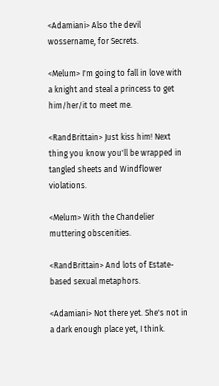<Adamiani> Also the devil wossername, for Secrets.

<Melum> I'm going to fall in love with a knight and steal a princess to get him/her/it to meet me.

<RandBrittain> Just kiss him! Next thing you know you'll be wrapped in tangled sheets and Windflower violations.

<Melum> With the Chandelier muttering obscenities.

<RandBrittain> And lots of Estate-based sexual metaphors.

<Adamiani> Not there yet. She's not in a dark enough place yet, I think.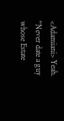<Adamiani> Yeah. "Never date a guy whose Estate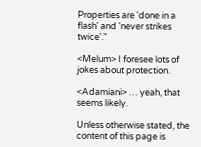Properties are 'done in a flash' and 'never strikes twice'."

<Melum> I foresee lots of jokes about protection.

<Adamiani> … yeah, that seems likely.

Unless otherwise stated, the content of this page is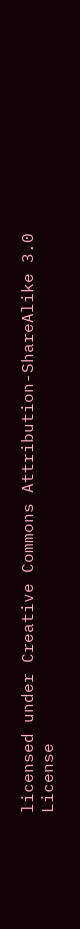licensed under Creative Commons Attribution-ShareAlike 3.0 License